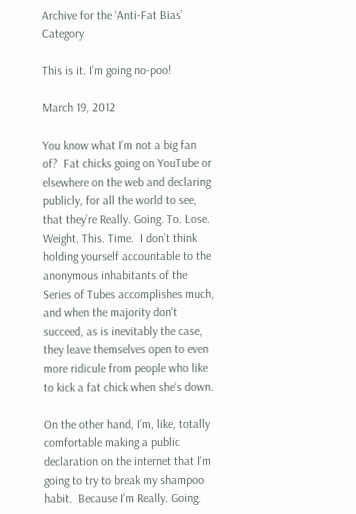Archive for the ‘Anti-Fat Bias’ Category

This is it. I’m going no-poo!

March 19, 2012

You know what I’m not a big fan of?  Fat chicks going on YouTube or elsewhere on the web and declaring publicly, for all the world to see, that they’re Really. Going. To. Lose. Weight. This. Time.  I don’t think holding yourself accountable to the anonymous inhabitants of the Series of Tubes accomplishes much, and when the majority don’t succeed, as is inevitably the case, they leave themselves open to even more ridicule from people who like to kick a fat chick when she’s down.

On the other hand, I’m, like, totally comfortable making a public declaration on the internet that I’m going to try to break my shampoo habit.  Because I’m Really. Going.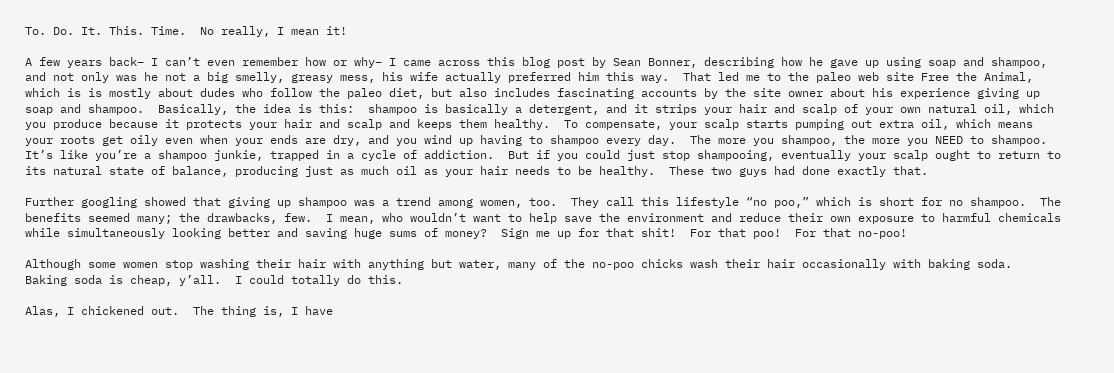To. Do. It. This. Time.  No really, I mean it!

A few years back– I can’t even remember how or why– I came across this blog post by Sean Bonner, describing how he gave up using soap and shampoo, and not only was he not a big smelly, greasy mess, his wife actually preferred him this way.  That led me to the paleo web site Free the Animal, which is is mostly about dudes who follow the paleo diet, but also includes fascinating accounts by the site owner about his experience giving up soap and shampoo.  Basically, the idea is this:  shampoo is basically a detergent, and it strips your hair and scalp of your own natural oil, which you produce because it protects your hair and scalp and keeps them healthy.  To compensate, your scalp starts pumping out extra oil, which means your roots get oily even when your ends are dry, and you wind up having to shampoo every day.  The more you shampoo, the more you NEED to shampoo.  It’s like you’re a shampoo junkie, trapped in a cycle of addiction.  But if you could just stop shampooing, eventually your scalp ought to return to its natural state of balance, producing just as much oil as your hair needs to be healthy.  These two guys had done exactly that.

Further googling showed that giving up shampoo was a trend among women, too.  They call this lifestyle “no poo,” which is short for no shampoo.  The benefits seemed many; the drawbacks, few.  I mean, who wouldn’t want to help save the environment and reduce their own exposure to harmful chemicals while simultaneously looking better and saving huge sums of money?  Sign me up for that shit!  For that poo!  For that no-poo!

Although some women stop washing their hair with anything but water, many of the no-poo chicks wash their hair occasionally with baking soda.  Baking soda is cheap, y’all.  I could totally do this.

Alas, I chickened out.  The thing is, I have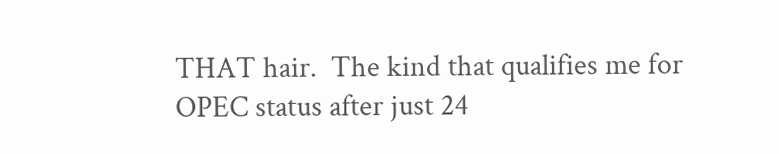THAT hair.  The kind that qualifies me for OPEC status after just 24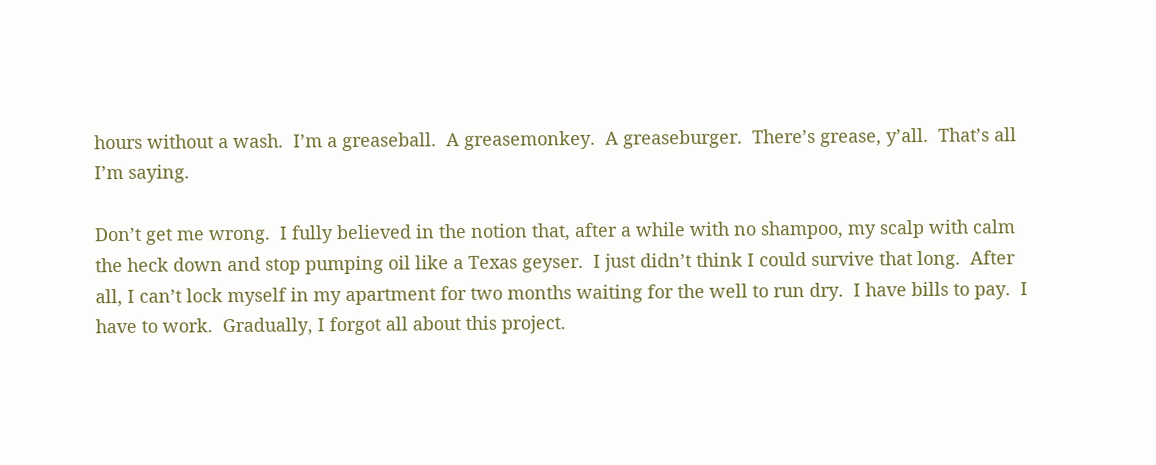hours without a wash.  I’m a greaseball.  A greasemonkey.  A greaseburger.  There’s grease, y’all.  That’s all I’m saying.

Don’t get me wrong.  I fully believed in the notion that, after a while with no shampoo, my scalp with calm the heck down and stop pumping oil like a Texas geyser.  I just didn’t think I could survive that long.  After all, I can’t lock myself in my apartment for two months waiting for the well to run dry.  I have bills to pay.  I have to work.  Gradually, I forgot all about this project.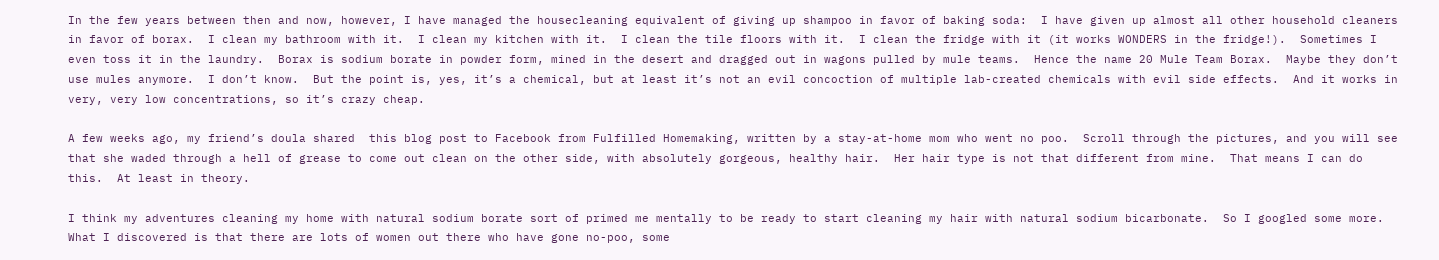In the few years between then and now, however, I have managed the housecleaning equivalent of giving up shampoo in favor of baking soda:  I have given up almost all other household cleaners in favor of borax.  I clean my bathroom with it.  I clean my kitchen with it.  I clean the tile floors with it.  I clean the fridge with it (it works WONDERS in the fridge!).  Sometimes I even toss it in the laundry.  Borax is sodium borate in powder form, mined in the desert and dragged out in wagons pulled by mule teams.  Hence the name 20 Mule Team Borax.  Maybe they don’t use mules anymore.  I don’t know.  But the point is, yes, it’s a chemical, but at least it’s not an evil concoction of multiple lab-created chemicals with evil side effects.  And it works in very, very low concentrations, so it’s crazy cheap.

A few weeks ago, my friend’s doula shared  this blog post to Facebook from Fulfilled Homemaking, written by a stay-at-home mom who went no poo.  Scroll through the pictures, and you will see that she waded through a hell of grease to come out clean on the other side, with absolutely gorgeous, healthy hair.  Her hair type is not that different from mine.  That means I can do this.  At least in theory.

I think my adventures cleaning my home with natural sodium borate sort of primed me mentally to be ready to start cleaning my hair with natural sodium bicarbonate.  So I googled some more.  What I discovered is that there are lots of women out there who have gone no-poo, some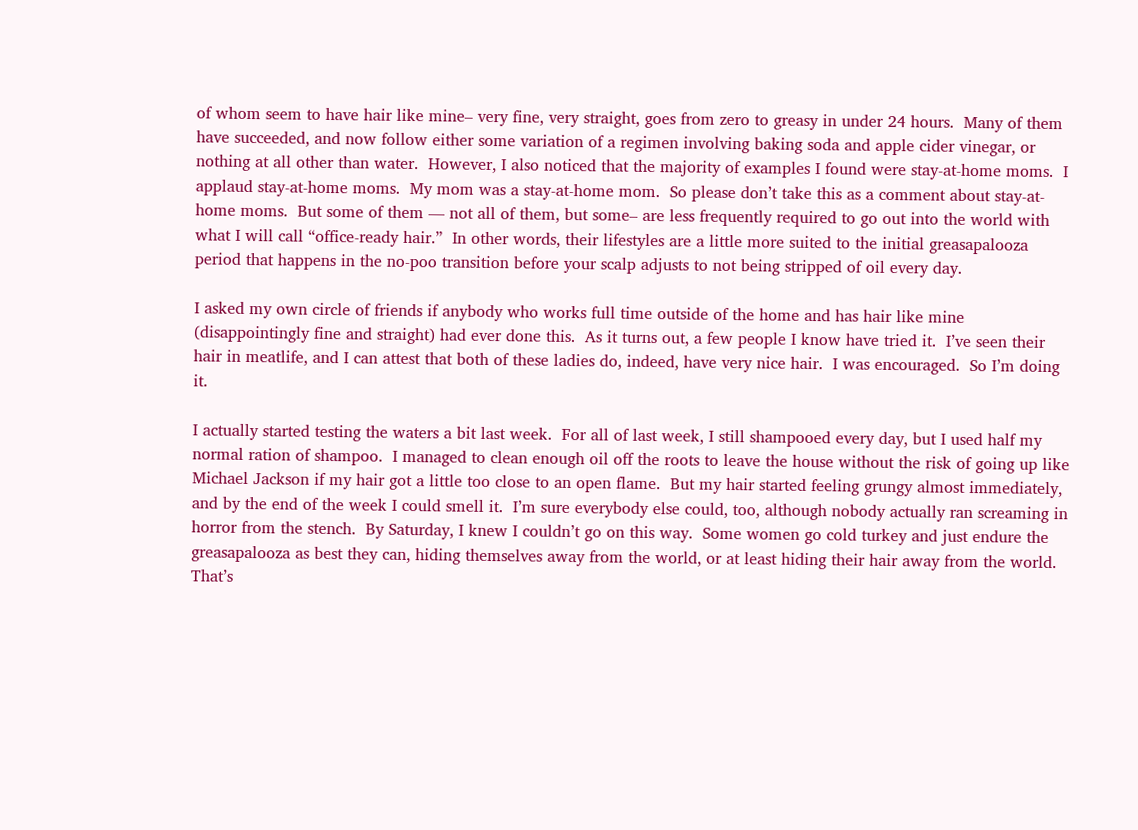of whom seem to have hair like mine– very fine, very straight, goes from zero to greasy in under 24 hours.  Many of them have succeeded, and now follow either some variation of a regimen involving baking soda and apple cider vinegar, or nothing at all other than water.  However, I also noticed that the majority of examples I found were stay-at-home moms.  I applaud stay-at-home moms.  My mom was a stay-at-home mom.  So please don’t take this as a comment about stay-at-home moms.  But some of them — not all of them, but some– are less frequently required to go out into the world with what I will call “office-ready hair.”  In other words, their lifestyles are a little more suited to the initial greasapalooza period that happens in the no-poo transition before your scalp adjusts to not being stripped of oil every day.

I asked my own circle of friends if anybody who works full time outside of the home and has hair like mine (disappointingly fine and straight) had ever done this.  As it turns out, a few people I know have tried it.  I’ve seen their hair in meatlife, and I can attest that both of these ladies do, indeed, have very nice hair.  I was encouraged.  So I’m doing it.

I actually started testing the waters a bit last week.  For all of last week, I still shampooed every day, but I used half my normal ration of shampoo.  I managed to clean enough oil off the roots to leave the house without the risk of going up like Michael Jackson if my hair got a little too close to an open flame.  But my hair started feeling grungy almost immediately, and by the end of the week I could smell it.  I’m sure everybody else could, too, although nobody actually ran screaming in horror from the stench.  By Saturday, I knew I couldn’t go on this way.  Some women go cold turkey and just endure the greasapalooza as best they can, hiding themselves away from the world, or at least hiding their hair away from the world.  That’s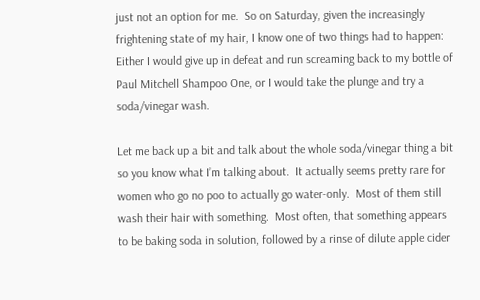just not an option for me.  So on Saturday, given the increasingly frightening state of my hair, I know one of two things had to happen:  Either I would give up in defeat and run screaming back to my bottle of Paul Mitchell Shampoo One, or I would take the plunge and try a soda/vinegar wash.

Let me back up a bit and talk about the whole soda/vinegar thing a bit so you know what I’m talking about.  It actually seems pretty rare for women who go no poo to actually go water-only.  Most of them still wash their hair with something.  Most often, that something appears to be baking soda in solution, followed by a rinse of dilute apple cider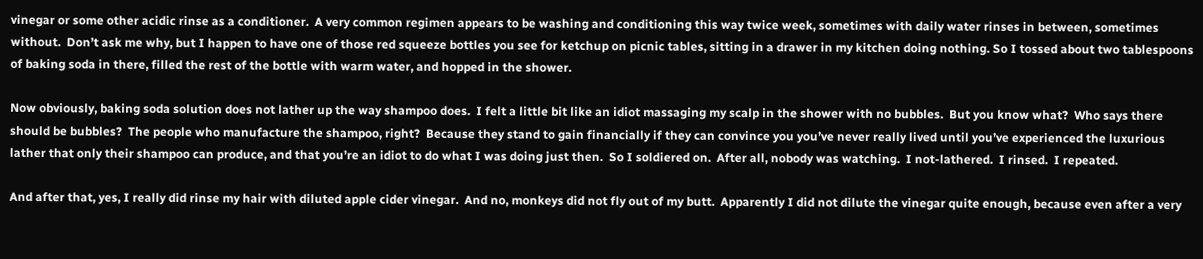vinegar or some other acidic rinse as a conditioner.  A very common regimen appears to be washing and conditioning this way twice week, sometimes with daily water rinses in between, sometimes without.  Don’t ask me why, but I happen to have one of those red squeeze bottles you see for ketchup on picnic tables, sitting in a drawer in my kitchen doing nothing. So I tossed about two tablespoons of baking soda in there, filled the rest of the bottle with warm water, and hopped in the shower.

Now obviously, baking soda solution does not lather up the way shampoo does.  I felt a little bit like an idiot massaging my scalp in the shower with no bubbles.  But you know what?  Who says there should be bubbles?  The people who manufacture the shampoo, right?  Because they stand to gain financially if they can convince you you’ve never really lived until you’ve experienced the luxurious lather that only their shampoo can produce, and that you’re an idiot to do what I was doing just then.  So I soldiered on.  After all, nobody was watching.  I not-lathered.  I rinsed.  I repeated.

And after that, yes, I really did rinse my hair with diluted apple cider vinegar.  And no, monkeys did not fly out of my butt.  Apparently I did not dilute the vinegar quite enough, because even after a very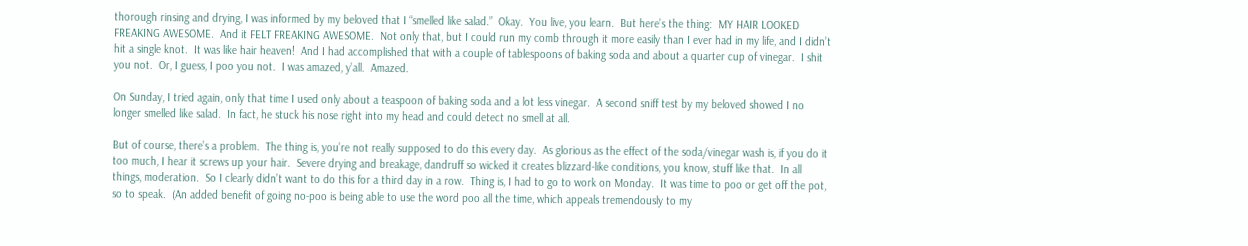thorough rinsing and drying, I was informed by my beloved that I “smelled like salad.”  Okay.  You live, you learn.  But here’s the thing:  MY HAIR LOOKED FREAKING AWESOME.  And it FELT FREAKING AWESOME.  Not only that, but I could run my comb through it more easily than I ever had in my life, and I didn’t hit a single knot.  It was like hair heaven!  And I had accomplished that with a couple of tablespoons of baking soda and about a quarter cup of vinegar.  I shit you not.  Or, I guess, I poo you not.  I was amazed, y’all.  Amazed.

On Sunday, I tried again, only that time I used only about a teaspoon of baking soda and a lot less vinegar.  A second sniff test by my beloved showed I no longer smelled like salad.  In fact, he stuck his nose right into my head and could detect no smell at all.

But of course, there’s a problem.  The thing is, you’re not really supposed to do this every day.  As glorious as the effect of the soda/vinegar wash is, if you do it too much, I hear it screws up your hair.  Severe drying and breakage, dandruff so wicked it creates blizzard-like conditions, you know, stuff like that.  In all things, moderation.  So I clearly didn’t want to do this for a third day in a row.  Thing is, I had to go to work on Monday.  It was time to poo or get off the pot, so to speak.  (An added benefit of going no-poo is being able to use the word poo all the time, which appeals tremendously to my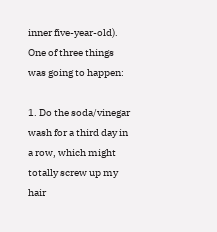inner five-year-old).  One of three things was going to happen:

1. Do the soda/vinegar wash for a third day in a row, which might totally screw up my hair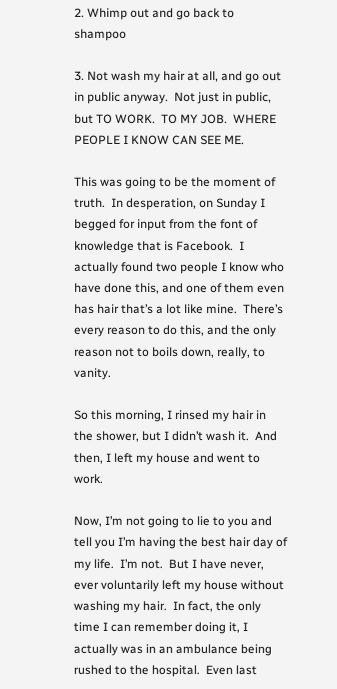2. Whimp out and go back to shampoo

3. Not wash my hair at all, and go out in public anyway.  Not just in public, but TO WORK.  TO MY JOB.  WHERE PEOPLE I KNOW CAN SEE ME.

This was going to be the moment of truth.  In desperation, on Sunday I begged for input from the font of knowledge that is Facebook.  I actually found two people I know who have done this, and one of them even has hair that’s a lot like mine.  There’s every reason to do this, and the only reason not to boils down, really, to vanity.

So this morning, I rinsed my hair in the shower, but I didn’t wash it.  And then, I left my house and went to work.

Now, I’m not going to lie to you and tell you I’m having the best hair day of my life.  I’m not.  But I have never, ever voluntarily left my house without washing my hair.  In fact, the only time I can remember doing it, I actually was in an ambulance being rushed to the hospital.  Even last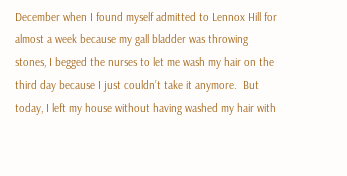December when I found myself admitted to Lennox Hill for almost a week because my gall bladder was throwing stones, I begged the nurses to let me wash my hair on the third day because I just couldn’t take it anymore.  But today, I left my house without having washed my hair with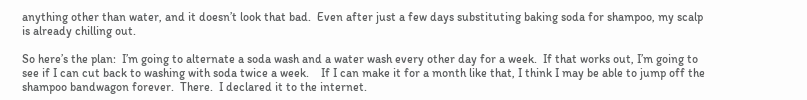anything other than water, and it doesn’t look that bad.  Even after just a few days substituting baking soda for shampoo, my scalp is already chilling out.

So here’s the plan:  I’m going to alternate a soda wash and a water wash every other day for a week.  If that works out, I’m going to see if I can cut back to washing with soda twice a week.    If I can make it for a month like that, I think I may be able to jump off the shampoo bandwagon forever.  There.  I declared it to the internet.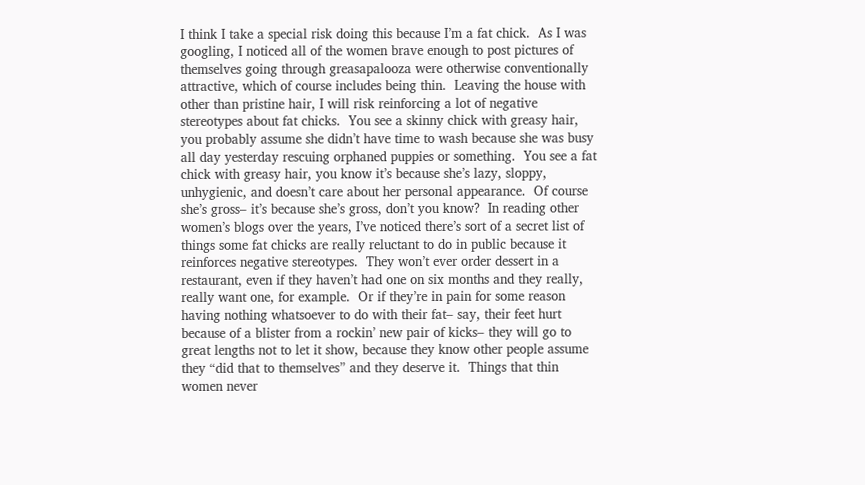I think I take a special risk doing this because I’m a fat chick.  As I was googling, I noticed all of the women brave enough to post pictures of themselves going through greasapalooza were otherwise conventionally attractive, which of course includes being thin.  Leaving the house with other than pristine hair, I will risk reinforcing a lot of negative stereotypes about fat chicks.  You see a skinny chick with greasy hair, you probably assume she didn’t have time to wash because she was busy all day yesterday rescuing orphaned puppies or something.  You see a fat chick with greasy hair, you know it’s because she’s lazy, sloppy, unhygienic, and doesn’t care about her personal appearance.  Of course she’s gross– it’s because she’s gross, don’t you know?  In reading other women’s blogs over the years, I’ve noticed there’s sort of a secret list of things some fat chicks are really reluctant to do in public because it reinforces negative stereotypes.  They won’t ever order dessert in a restaurant, even if they haven’t had one on six months and they really, really want one, for example.  Or if they’re in pain for some reason having nothing whatsoever to do with their fat– say, their feet hurt because of a blister from a rockin’ new pair of kicks– they will go to great lengths not to let it show, because they know other people assume they “did that to themselves” and they deserve it.  Things that thin women never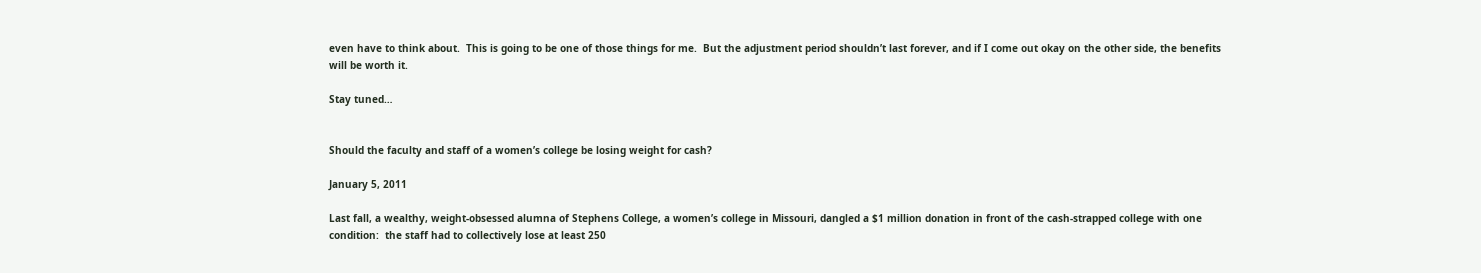even have to think about.  This is going to be one of those things for me.  But the adjustment period shouldn’t last forever, and if I come out okay on the other side, the benefits will be worth it.

Stay tuned…


Should the faculty and staff of a women’s college be losing weight for cash?

January 5, 2011

Last fall, a wealthy, weight-obsessed alumna of Stephens College, a women’s college in Missouri, dangled a $1 million donation in front of the cash-strapped college with one condition:  the staff had to collectively lose at least 250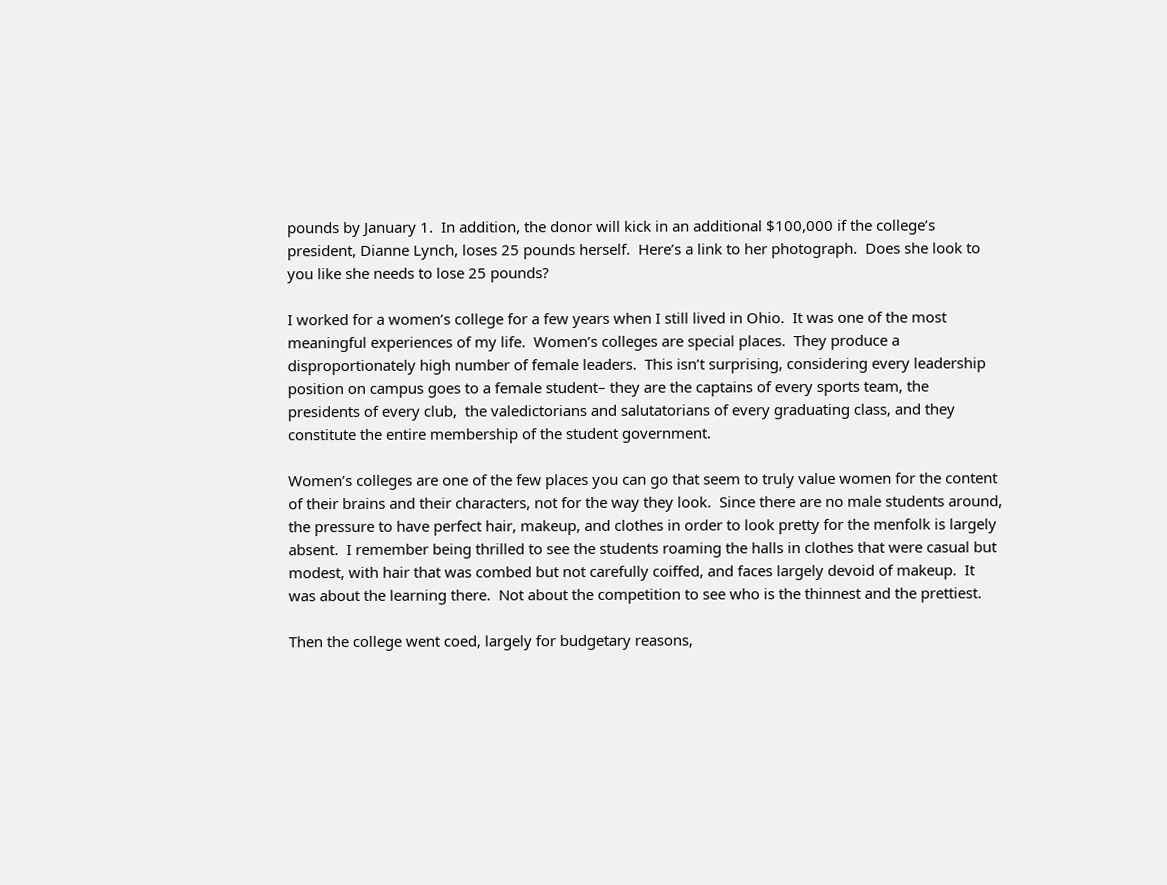pounds by January 1.  In addition, the donor will kick in an additional $100,000 if the college’s president, Dianne Lynch, loses 25 pounds herself.  Here’s a link to her photograph.  Does she look to you like she needs to lose 25 pounds?

I worked for a women’s college for a few years when I still lived in Ohio.  It was one of the most meaningful experiences of my life.  Women’s colleges are special places.  They produce a disproportionately high number of female leaders.  This isn’t surprising, considering every leadership position on campus goes to a female student– they are the captains of every sports team, the presidents of every club,  the valedictorians and salutatorians of every graduating class, and they constitute the entire membership of the student government.

Women’s colleges are one of the few places you can go that seem to truly value women for the content of their brains and their characters, not for the way they look.  Since there are no male students around, the pressure to have perfect hair, makeup, and clothes in order to look pretty for the menfolk is largely absent.  I remember being thrilled to see the students roaming the halls in clothes that were casual but modest, with hair that was combed but not carefully coiffed, and faces largely devoid of makeup.  It was about the learning there.  Not about the competition to see who is the thinnest and the prettiest.

Then the college went coed, largely for budgetary reasons,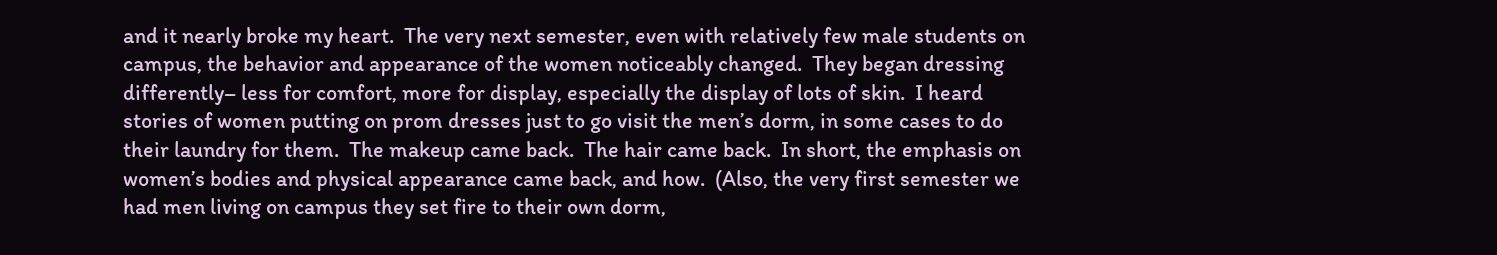and it nearly broke my heart.  The very next semester, even with relatively few male students on campus, the behavior and appearance of the women noticeably changed.  They began dressing differently– less for comfort, more for display, especially the display of lots of skin.  I heard stories of women putting on prom dresses just to go visit the men’s dorm, in some cases to do their laundry for them.  The makeup came back.  The hair came back.  In short, the emphasis on women’s bodies and physical appearance came back, and how.  (Also, the very first semester we had men living on campus they set fire to their own dorm,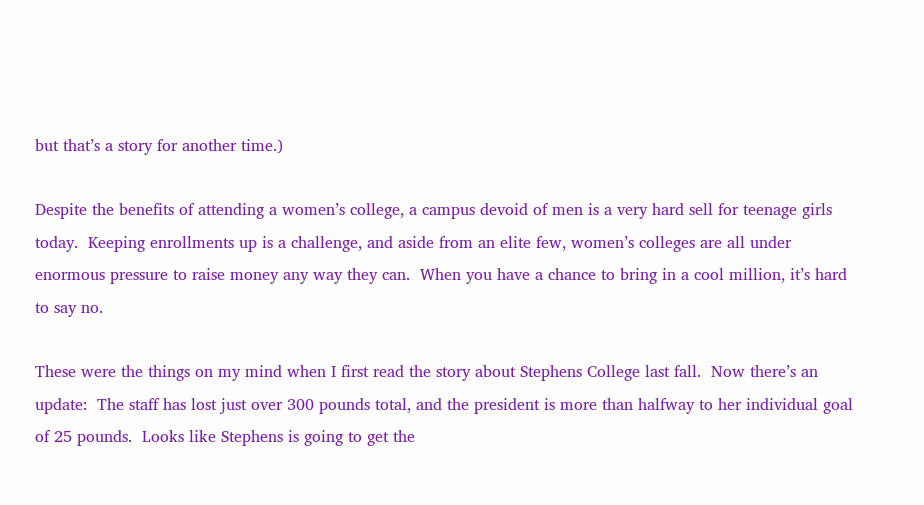but that’s a story for another time.)

Despite the benefits of attending a women’s college, a campus devoid of men is a very hard sell for teenage girls today.  Keeping enrollments up is a challenge, and aside from an elite few, women’s colleges are all under enormous pressure to raise money any way they can.  When you have a chance to bring in a cool million, it’s hard to say no.

These were the things on my mind when I first read the story about Stephens College last fall.  Now there’s an update:  The staff has lost just over 300 pounds total, and the president is more than halfway to her individual goal of 25 pounds.  Looks like Stephens is going to get the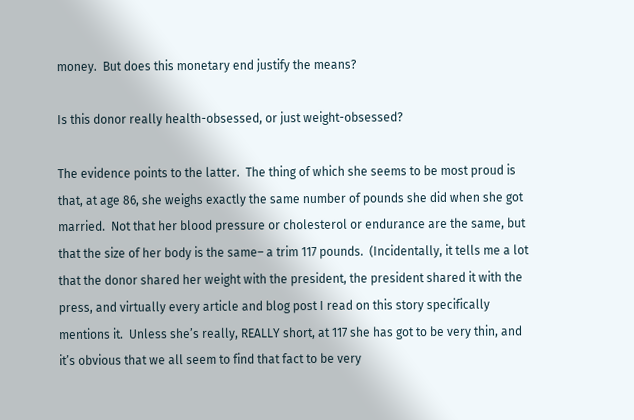money.  But does this monetary end justify the means?

Is this donor really health-obsessed, or just weight-obsessed?

The evidence points to the latter.  The thing of which she seems to be most proud is that, at age 86, she weighs exactly the same number of pounds she did when she got married.  Not that her blood pressure or cholesterol or endurance are the same, but that the size of her body is the same– a trim 117 pounds.  (Incidentally, it tells me a lot that the donor shared her weight with the president, the president shared it with the press, and virtually every article and blog post I read on this story specifically mentions it.  Unless she’s really, REALLY short, at 117 she has got to be very thin, and it’s obvious that we all seem to find that fact to be very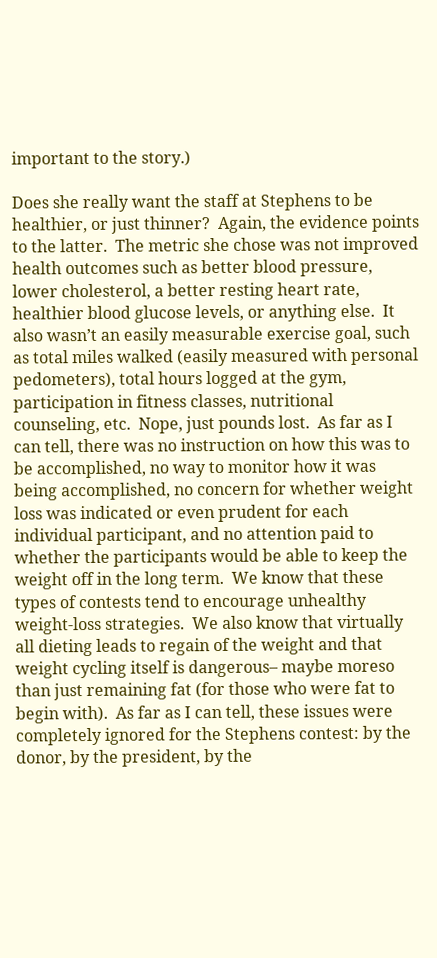important to the story.)

Does she really want the staff at Stephens to be healthier, or just thinner?  Again, the evidence points to the latter.  The metric she chose was not improved health outcomes such as better blood pressure, lower cholesterol, a better resting heart rate, healthier blood glucose levels, or anything else.  It also wasn’t an easily measurable exercise goal, such as total miles walked (easily measured with personal pedometers), total hours logged at the gym, participation in fitness classes, nutritional counseling, etc.  Nope, just pounds lost.  As far as I can tell, there was no instruction on how this was to be accomplished, no way to monitor how it was being accomplished, no concern for whether weight loss was indicated or even prudent for each individual participant, and no attention paid to whether the participants would be able to keep the weight off in the long term.  We know that these types of contests tend to encourage unhealthy weight-loss strategies.  We also know that virtually all dieting leads to regain of the weight and that weight cycling itself is dangerous– maybe moreso than just remaining fat (for those who were fat to begin with).  As far as I can tell, these issues were completely ignored for the Stephens contest: by the donor, by the president, by the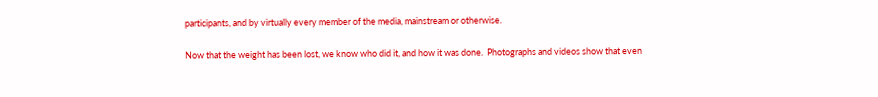participants, and by virtually every member of the media, mainstream or otherwise.

Now that the weight has been lost, we know who did it, and how it was done.  Photographs and videos show that even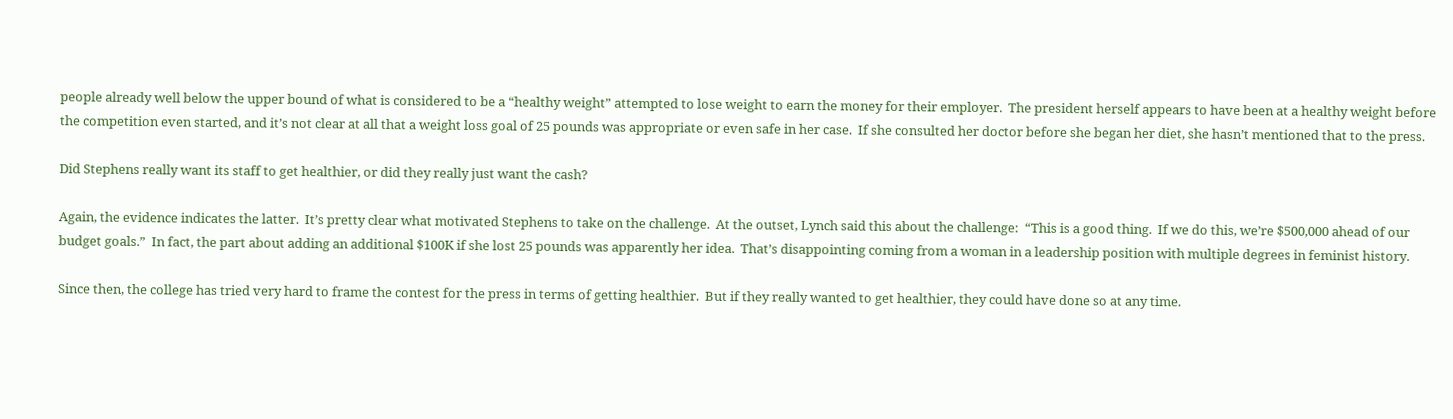people already well below the upper bound of what is considered to be a “healthy weight” attempted to lose weight to earn the money for their employer.  The president herself appears to have been at a healthy weight before the competition even started, and it’s not clear at all that a weight loss goal of 25 pounds was appropriate or even safe in her case.  If she consulted her doctor before she began her diet, she hasn’t mentioned that to the press.

Did Stephens really want its staff to get healthier, or did they really just want the cash?

Again, the evidence indicates the latter.  It’s pretty clear what motivated Stephens to take on the challenge.  At the outset, Lynch said this about the challenge:  “This is a good thing.  If we do this, we’re $500,000 ahead of our budget goals.”  In fact, the part about adding an additional $100K if she lost 25 pounds was apparently her idea.  That’s disappointing coming from a woman in a leadership position with multiple degrees in feminist history.

Since then, the college has tried very hard to frame the contest for the press in terms of getting healthier.  But if they really wanted to get healthier, they could have done so at any time.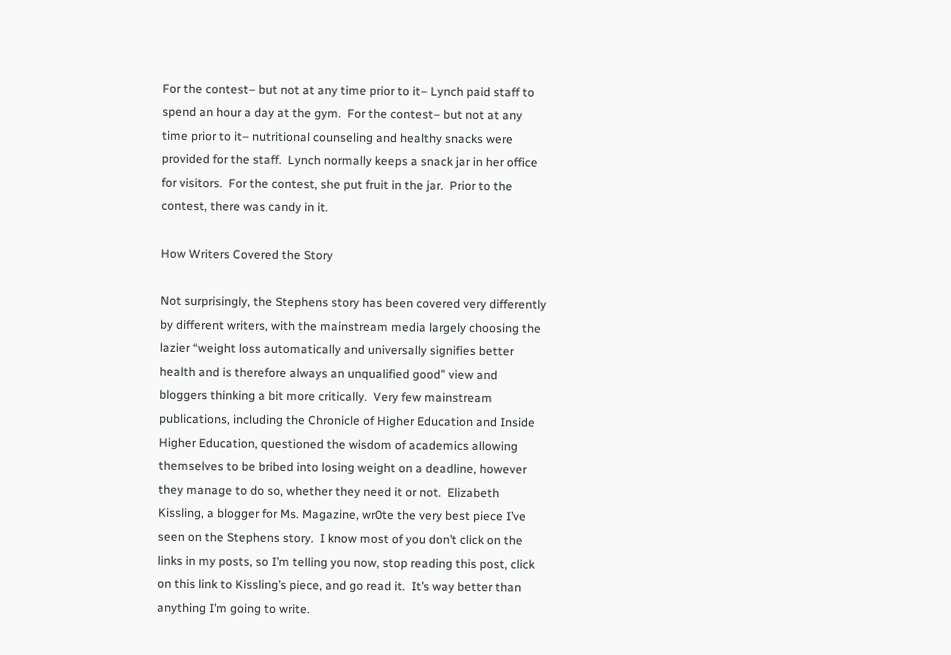For the contest– but not at any time prior to it– Lynch paid staff to spend an hour a day at the gym.  For the contest– but not at any time prior to it– nutritional counseling and healthy snacks were provided for the staff.  Lynch normally keeps a snack jar in her office for visitors.  For the contest, she put fruit in the jar.  Prior to the contest, there was candy in it.

How Writers Covered the Story

Not surprisingly, the Stephens story has been covered very differently by different writers, with the mainstream media largely choosing the lazier “weight loss automatically and universally signifies better health and is therefore always an unqualified good” view and bloggers thinking a bit more critically.  Very few mainstream publications, including the Chronicle of Higher Education and Inside Higher Education, questioned the wisdom of academics allowing themselves to be bribed into losing weight on a deadline, however they manage to do so, whether they need it or not.  Elizabeth Kissling, a blogger for Ms. Magazine, wr0te the very best piece I’ve seen on the Stephens story.  I know most of you don’t click on the links in my posts, so I’m telling you now, stop reading this post, click on this link to Kissling’s piece, and go read it.  It’s way better than anything I’m going to write.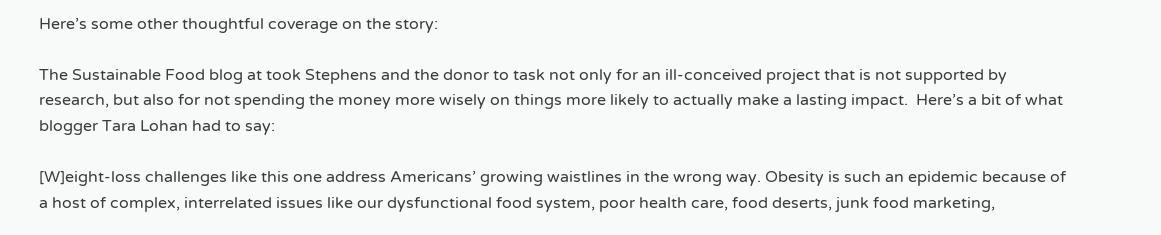Here’s some other thoughtful coverage on the story:

The Sustainable Food blog at took Stephens and the donor to task not only for an ill-conceived project that is not supported by research, but also for not spending the money more wisely on things more likely to actually make a lasting impact.  Here’s a bit of what blogger Tara Lohan had to say:

[W]eight-loss challenges like this one address Americans’ growing waistlines in the wrong way. Obesity is such an epidemic because of a host of complex, interrelated issues like our dysfunctional food system, poor health care, food deserts, junk food marketing,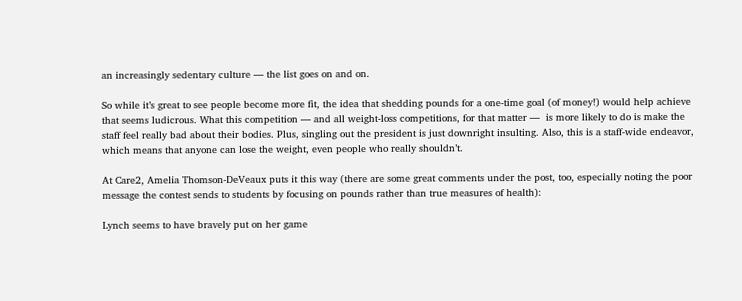an increasingly sedentary culture — the list goes on and on.

So while it’s great to see people become more fit, the idea that shedding pounds for a one-time goal (of money!) would help achieve that seems ludicrous. What this competition — and all weight-loss competitions, for that matter —  is more likely to do is make the staff feel really bad about their bodies. Plus, singling out the president is just downright insulting. Also, this is a staff-wide endeavor, which means that anyone can lose the weight, even people who really shouldn’t.

At Care2, Amelia Thomson-DeVeaux puts it this way (there are some great comments under the post, too, especially noting the poor message the contest sends to students by focusing on pounds rather than true measures of health):

Lynch seems to have bravely put on her game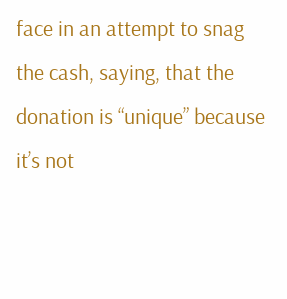face in an attempt to snag the cash, saying, that the donation is “unique” because it’s not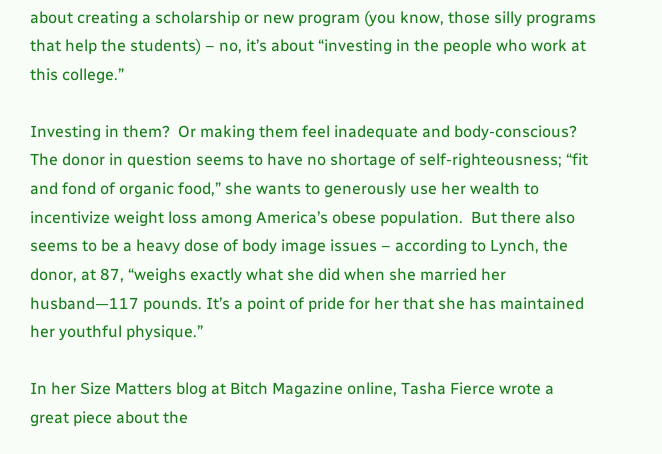about creating a scholarship or new program (you know, those silly programs that help the students) – no, it’s about “investing in the people who work at this college.”

Investing in them?  Or making them feel inadequate and body-conscious?  The donor in question seems to have no shortage of self-righteousness; “fit and fond of organic food,” she wants to generously use her wealth to incentivize weight loss among America’s obese population.  But there also seems to be a heavy dose of body image issues – according to Lynch, the donor, at 87, “weighs exactly what she did when she married her husband—117 pounds. It’s a point of pride for her that she has maintained her youthful physique.”

In her Size Matters blog at Bitch Magazine online, Tasha Fierce wrote a great piece about the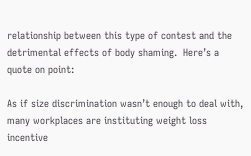relationship between this type of contest and the detrimental effects of body shaming.  Here’s a quote on point:

As if size discrimination wasn’t enough to deal with, many workplaces are instituting weight loss incentive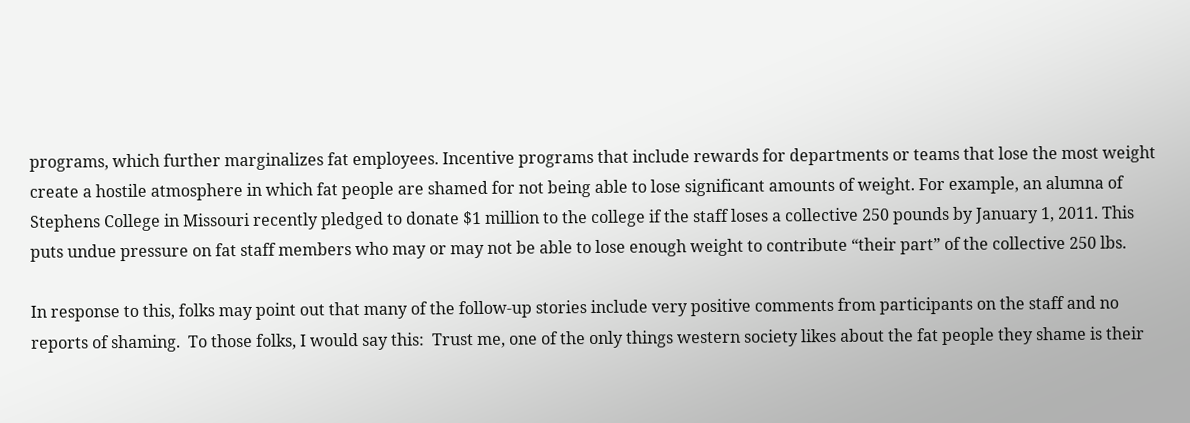programs, which further marginalizes fat employees. Incentive programs that include rewards for departments or teams that lose the most weight create a hostile atmosphere in which fat people are shamed for not being able to lose significant amounts of weight. For example, an alumna of Stephens College in Missouri recently pledged to donate $1 million to the college if the staff loses a collective 250 pounds by January 1, 2011. This puts undue pressure on fat staff members who may or may not be able to lose enough weight to contribute “their part” of the collective 250 lbs.

In response to this, folks may point out that many of the follow-up stories include very positive comments from participants on the staff and no reports of shaming.  To those folks, I would say this:  Trust me, one of the only things western society likes about the fat people they shame is their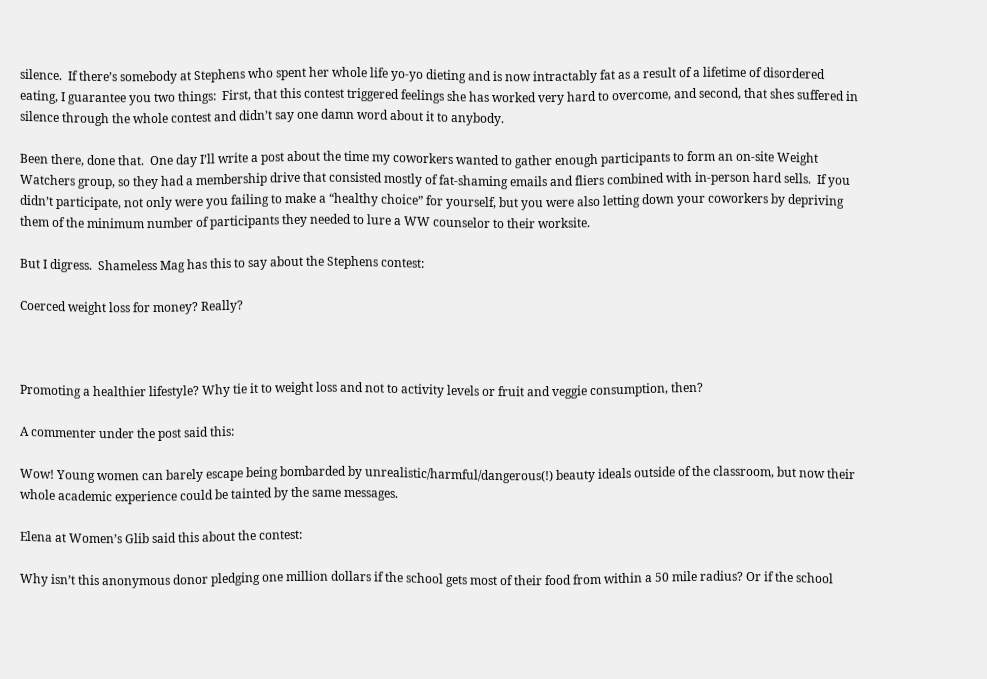silence.  If there’s somebody at Stephens who spent her whole life yo-yo dieting and is now intractably fat as a result of a lifetime of disordered eating, I guarantee you two things:  First, that this contest triggered feelings she has worked very hard to overcome, and second, that shes suffered in silence through the whole contest and didn’t say one damn word about it to anybody.

Been there, done that.  One day I’ll write a post about the time my coworkers wanted to gather enough participants to form an on-site Weight Watchers group, so they had a membership drive that consisted mostly of fat-shaming emails and fliers combined with in-person hard sells.  If you didn’t participate, not only were you failing to make a “healthy choice” for yourself, but you were also letting down your coworkers by depriving them of the minimum number of participants they needed to lure a WW counselor to their worksite.

But I digress.  Shameless Mag has this to say about the Stephens contest:

Coerced weight loss for money? Really?



Promoting a healthier lifestyle? Why tie it to weight loss and not to activity levels or fruit and veggie consumption, then?

A commenter under the post said this:

Wow! Young women can barely escape being bombarded by unrealistic/harmful/dangerous(!) beauty ideals outside of the classroom, but now their whole academic experience could be tainted by the same messages.

Elena at Women’s Glib said this about the contest:

Why isn’t this anonymous donor pledging one million dollars if the school gets most of their food from within a 50 mile radius? Or if the school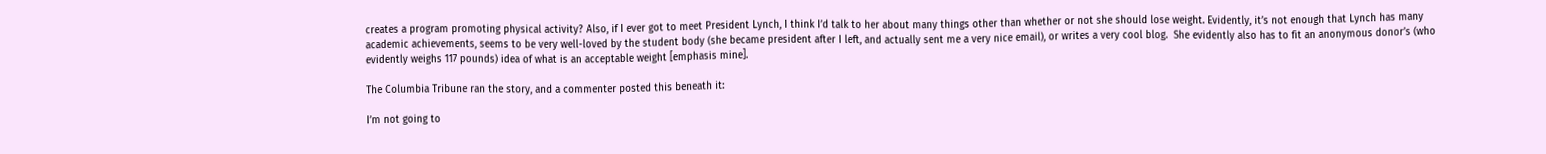creates a program promoting physical activity? Also, if I ever got to meet President Lynch, I think I’d talk to her about many things other than whether or not she should lose weight. Evidently, it’s not enough that Lynch has many academic achievements, seems to be very well-loved by the student body (she became president after I left, and actually sent me a very nice email), or writes a very cool blog.  She evidently also has to fit an anonymous donor’s (who evidently weighs 117 pounds) idea of what is an acceptable weight [emphasis mine].

The Columbia Tribune ran the story, and a commenter posted this beneath it:

I’m not going to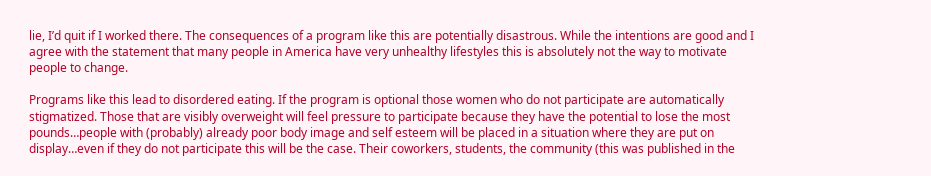lie, I’d quit if I worked there. The consequences of a program like this are potentially disastrous. While the intentions are good and I agree with the statement that many people in America have very unhealthy lifestyles this is absolutely not the way to motivate people to change.

Programs like this lead to disordered eating. If the program is optional those women who do not participate are automatically stigmatized. Those that are visibly overweight will feel pressure to participate because they have the potential to lose the most pounds…people with (probably) already poor body image and self esteem will be placed in a situation where they are put on display…even if they do not participate this will be the case. Their coworkers, students, the community (this was published in the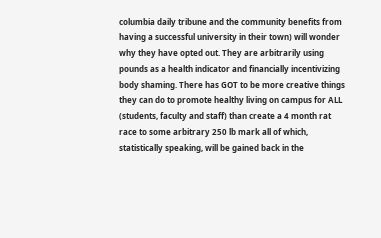columbia daily tribune and the community benefits from having a successful university in their town) will wonder why they have opted out. They are arbitrarily using pounds as a health indicator and financially incentivizing body shaming. There has GOT to be more creative things they can do to promote healthy living on campus for ALL (students, faculty and staff) than create a 4 month rat race to some arbitrary 250 lb mark all of which, statistically speaking, will be gained back in the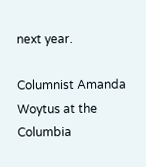next year.

Columnist Amanda Woytus at the Columbia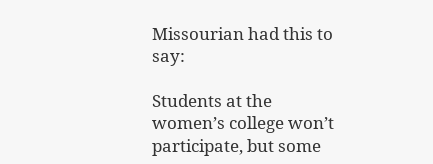Missourian had this to say:

Students at the women’s college won’t participate, but some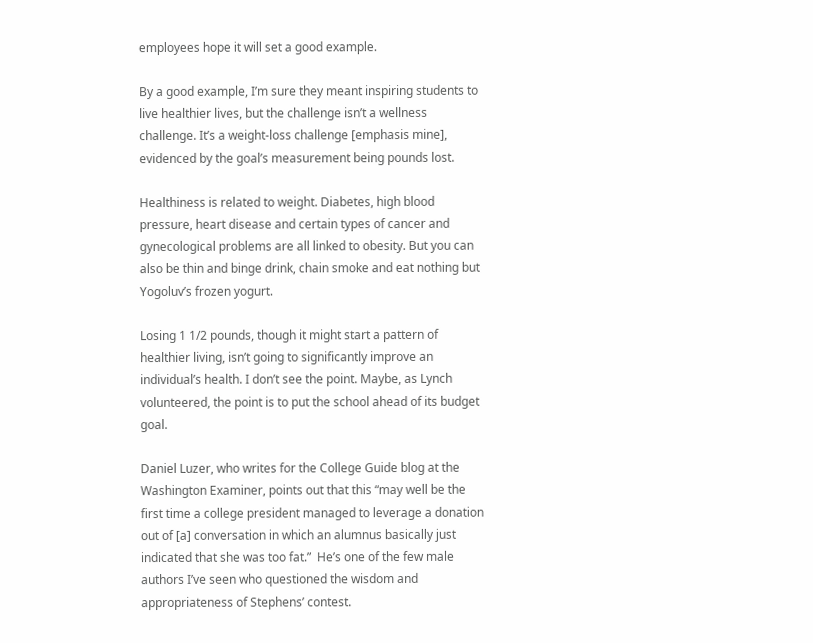employees hope it will set a good example.

By a good example, I’m sure they meant inspiring students to live healthier lives, but the challenge isn’t a wellness challenge. It’s a weight-loss challenge [emphasis mine], evidenced by the goal’s measurement being pounds lost.

Healthiness is related to weight. Diabetes, high blood pressure, heart disease and certain types of cancer and gynecological problems are all linked to obesity. But you can also be thin and binge drink, chain smoke and eat nothing but Yogoluv’s frozen yogurt.

Losing 1 1/2 pounds, though it might start a pattern of healthier living, isn’t going to significantly improve an individual’s health. I don’t see the point. Maybe, as Lynch volunteered, the point is to put the school ahead of its budget goal.

Daniel Luzer, who writes for the College Guide blog at the Washington Examiner, points out that this “may well be the first time a college president managed to leverage a donation out of [a] conversation in which an alumnus basically just indicated that she was too fat.”  He’s one of the few male authors I’ve seen who questioned the wisdom and appropriateness of Stephens’ contest.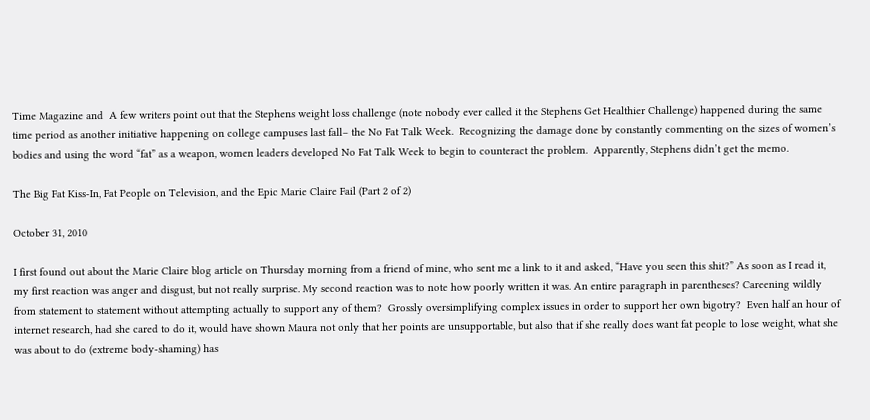Time Magazine and  A few writers point out that the Stephens weight loss challenge (note nobody ever called it the Stephens Get Healthier Challenge) happened during the same time period as another initiative happening on college campuses last fall– the No Fat Talk Week.  Recognizing the damage done by constantly commenting on the sizes of women’s bodies and using the word “fat” as a weapon, women leaders developed No Fat Talk Week to begin to counteract the problem.  Apparently, Stephens didn’t get the memo.

The Big Fat Kiss-In, Fat People on Television, and the Epic Marie Claire Fail (Part 2 of 2)

October 31, 2010

I first found out about the Marie Claire blog article on Thursday morning from a friend of mine, who sent me a link to it and asked, “Have you seen this shit?” As soon as I read it, my first reaction was anger and disgust, but not really surprise. My second reaction was to note how poorly written it was. An entire paragraph in parentheses? Careening wildly from statement to statement without attempting actually to support any of them?  Grossly oversimplifying complex issues in order to support her own bigotry?  Even half an hour of internet research, had she cared to do it, would have shown Maura not only that her points are unsupportable, but also that if she really does want fat people to lose weight, what she was about to do (extreme body-shaming) has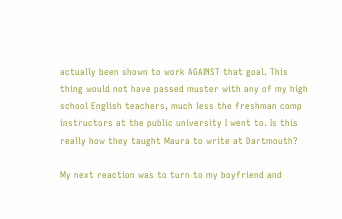actually been shown to work AGAINST that goal. This thing would not have passed muster with any of my high school English teachers, much less the freshman comp instructors at the public university I went to. Is this really how they taught Maura to write at Dartmouth?

My next reaction was to turn to my boyfriend and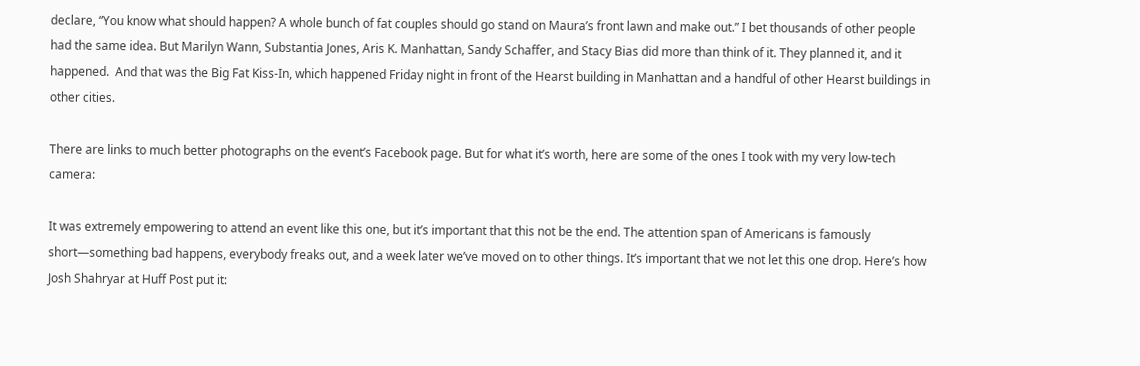declare, “You know what should happen? A whole bunch of fat couples should go stand on Maura’s front lawn and make out.” I bet thousands of other people had the same idea. But Marilyn Wann, Substantia Jones, Aris K. Manhattan, Sandy Schaffer, and Stacy Bias did more than think of it. They planned it, and it happened.  And that was the Big Fat Kiss-In, which happened Friday night in front of the Hearst building in Manhattan and a handful of other Hearst buildings in other cities.

There are links to much better photographs on the event’s Facebook page. But for what it’s worth, here are some of the ones I took with my very low-tech camera:

It was extremely empowering to attend an event like this one, but it’s important that this not be the end. The attention span of Americans is famously short—something bad happens, everybody freaks out, and a week later we’ve moved on to other things. It’s important that we not let this one drop. Here’s how Josh Shahryar at Huff Post put it: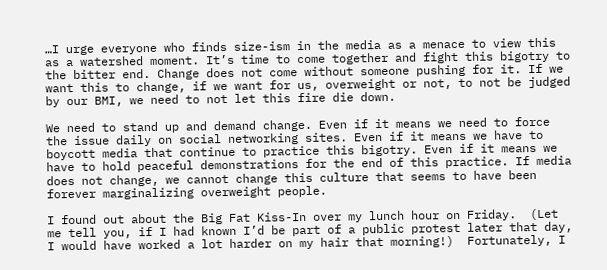…I urge everyone who finds size-ism in the media as a menace to view this as a watershed moment. It’s time to come together and fight this bigotry to the bitter end. Change does not come without someone pushing for it. If we want this to change, if we want for us, overweight or not, to not be judged by our BMI, we need to not let this fire die down.

We need to stand up and demand change. Even if it means we need to force the issue daily on social networking sites. Even if it means we have to boycott media that continue to practice this bigotry. Even if it means we have to hold peaceful demonstrations for the end of this practice. If media does not change, we cannot change this culture that seems to have been forever marginalizing overweight people.

I found out about the Big Fat Kiss-In over my lunch hour on Friday.  (Let me tell you, if I had known I’d be part of a public protest later that day, I would have worked a lot harder on my hair that morning!)  Fortunately, I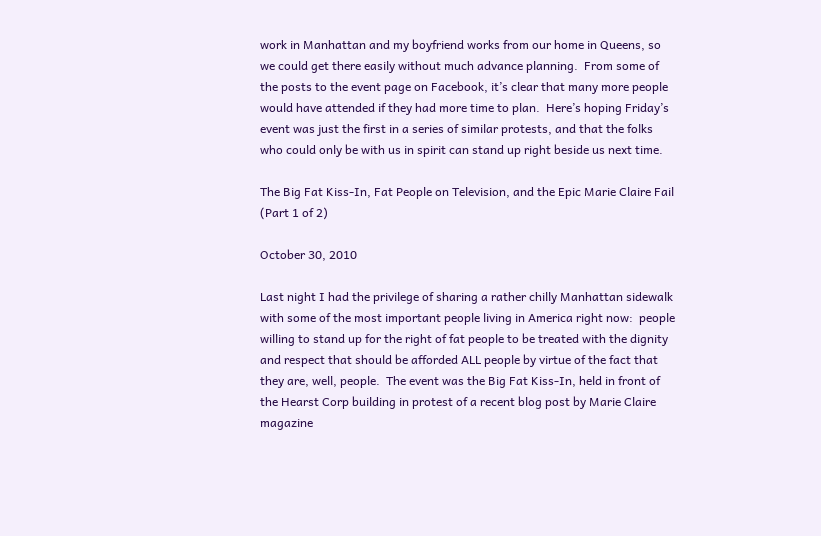work in Manhattan and my boyfriend works from our home in Queens, so we could get there easily without much advance planning.  From some of the posts to the event page on Facebook, it’s clear that many more people would have attended if they had more time to plan.  Here’s hoping Friday’s event was just the first in a series of similar protests, and that the folks who could only be with us in spirit can stand up right beside us next time.

The Big Fat Kiss-In, Fat People on Television, and the Epic Marie Claire Fail (Part 1 of 2)

October 30, 2010

Last night I had the privilege of sharing a rather chilly Manhattan sidewalk with some of the most important people living in America right now:  people willing to stand up for the right of fat people to be treated with the dignity and respect that should be afforded ALL people by virtue of the fact that they are, well, people.  The event was the Big Fat Kiss-In, held in front of the Hearst Corp building in protest of a recent blog post by Marie Claire magazine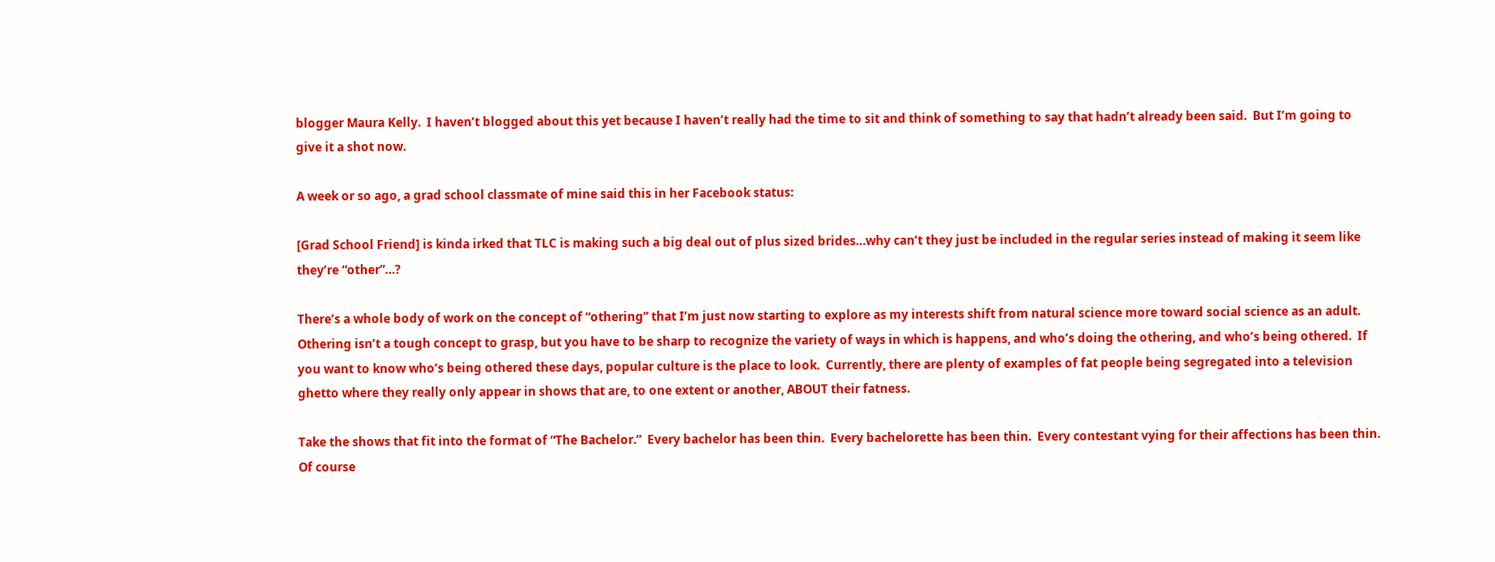blogger Maura Kelly.  I haven’t blogged about this yet because I haven’t really had the time to sit and think of something to say that hadn’t already been said.  But I’m going to give it a shot now.

A week or so ago, a grad school classmate of mine said this in her Facebook status:

[Grad School Friend] is kinda irked that TLC is making such a big deal out of plus sized brides…why can’t they just be included in the regular series instead of making it seem like they’re “other”…?

There’s a whole body of work on the concept of “othering” that I’m just now starting to explore as my interests shift from natural science more toward social science as an adult.  Othering isn’t a tough concept to grasp, but you have to be sharp to recognize the variety of ways in which is happens, and who’s doing the othering, and who’s being othered.  If you want to know who’s being othered these days, popular culture is the place to look.  Currently, there are plenty of examples of fat people being segregated into a television ghetto where they really only appear in shows that are, to one extent or another, ABOUT their fatness.

Take the shows that fit into the format of “The Bachelor.”  Every bachelor has been thin.  Every bachelorette has been thin.  Every contestant vying for their affections has been thin.  Of course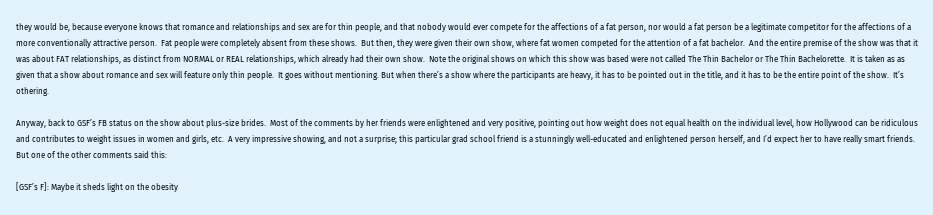they would be, because everyone knows that romance and relationships and sex are for thin people, and that nobody would ever compete for the affections of a fat person, nor would a fat person be a legitimate competitor for the affections of a more conventionally attractive person.  Fat people were completely absent from these shows.  But then, they were given their own show, where fat women competed for the attention of a fat bachelor.  And the entire premise of the show was that it was about FAT relationships, as distinct from NORMAL or REAL relationships, which already had their own show.  Note the original shows on which this show was based were not called The Thin Bachelor or The Thin Bachelorette.  It is taken as as given that a show about romance and sex will feature only thin people.  It goes without mentioning. But when there’s a show where the participants are heavy, it has to be pointed out in the title, and it has to be the entire point of the show.  It’s othering.

Anyway, back to GSF’s FB status on the show about plus-size brides.  Most of the comments by her friends were enlightened and very positive, pointing out how weight does not equal health on the individual level, how Hollywood can be ridiculous and contributes to weight issues in women and girls, etc.  A very impressive showing, and not a surprise; this particular grad school friend is a stunningly well-educated and enlightened person herself, and I’d expect her to have really smart friends.  But one of the other comments said this:

[GSF’s F]: Maybe it sheds light on the obesity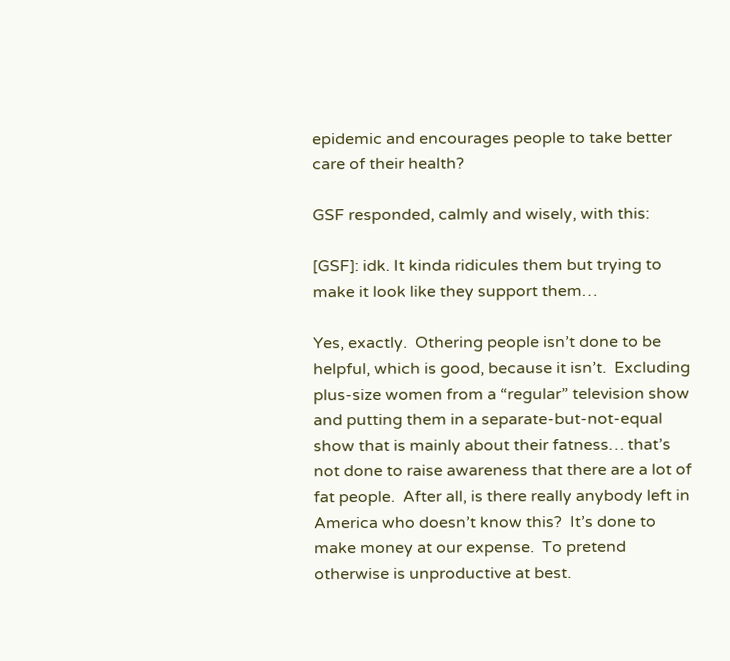epidemic and encourages people to take better care of their health?

GSF responded, calmly and wisely, with this:

[GSF]: idk. It kinda ridicules them but trying to make it look like they support them…

Yes, exactly.  Othering people isn’t done to be helpful, which is good, because it isn’t.  Excluding plus-size women from a “regular” television show and putting them in a separate-but-not-equal show that is mainly about their fatness… that’s not done to raise awareness that there are a lot of fat people.  After all, is there really anybody left in America who doesn’t know this?  It’s done to make money at our expense.  To pretend otherwise is unproductive at best.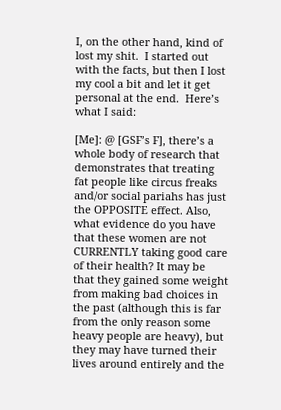I, on the other hand, kind of lost my shit.  I started out with the facts, but then I lost my cool a bit and let it get personal at the end.  Here’s what I said:

[Me]: @ [GSF’s F], there’s a whole body of research that demonstrates that treating fat people like circus freaks and/or social pariahs has just the OPPOSITE effect. Also, what evidence do you have that these women are not CURRENTLY taking good care of their health? It may be that they gained some weight from making bad choices in the past (although this is far from the only reason some heavy people are heavy), but they may have turned their lives around entirely and the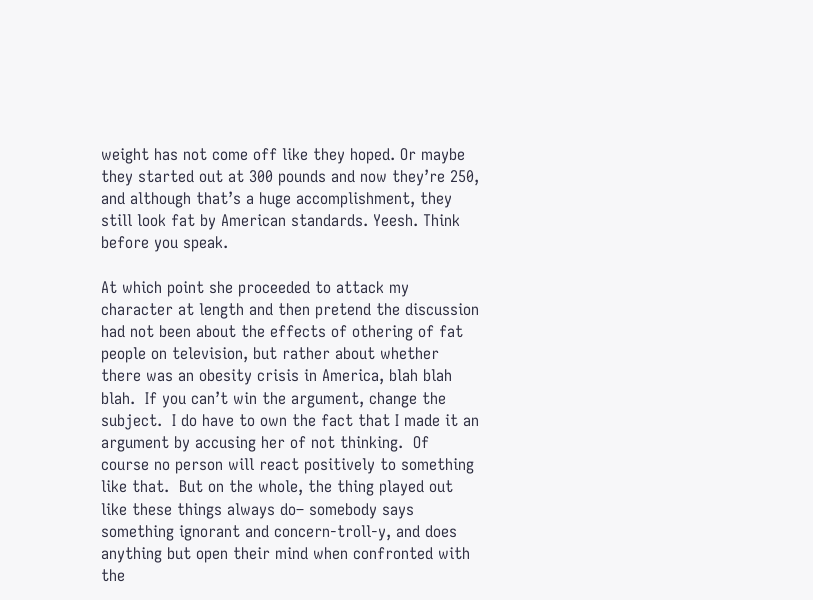weight has not come off like they hoped. Or maybe they started out at 300 pounds and now they’re 250, and although that’s a huge accomplishment, they still look fat by American standards. Yeesh. Think before you speak.

At which point she proceeded to attack my character at length and then pretend the discussion had not been about the effects of othering of fat people on television, but rather about whether there was an obesity crisis in America, blah blah blah.  If you can’t win the argument, change the subject.  I do have to own the fact that I made it an argument by accusing her of not thinking.  Of course no person will react positively to something like that.  But on the whole, the thing played out like these things always do– somebody says something ignorant and concern-troll-y, and does anything but open their mind when confronted with the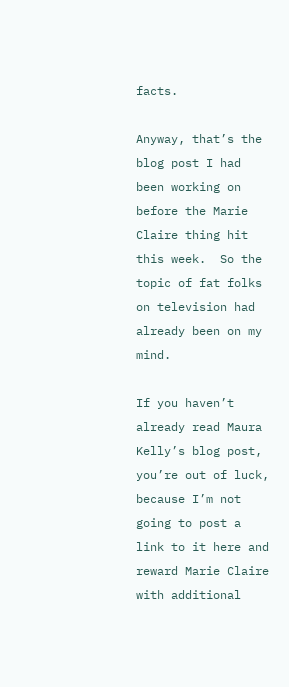facts.

Anyway, that’s the blog post I had been working on before the Marie Claire thing hit this week.  So the topic of fat folks on television had already been on my mind.

If you haven’t already read Maura Kelly’s blog post, you’re out of luck, because I’m not going to post a link to it here and reward Marie Claire with additional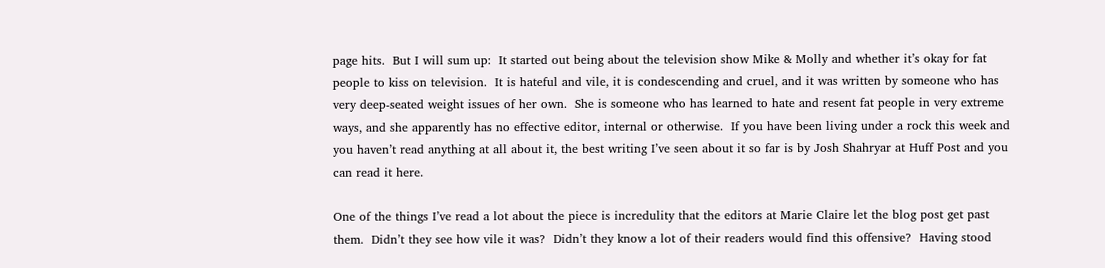page hits.  But I will sum up:  It started out being about the television show Mike & Molly and whether it’s okay for fat people to kiss on television.  It is hateful and vile, it is condescending and cruel, and it was written by someone who has very deep-seated weight issues of her own.  She is someone who has learned to hate and resent fat people in very extreme ways, and she apparently has no effective editor, internal or otherwise.  If you have been living under a rock this week and you haven’t read anything at all about it, the best writing I’ve seen about it so far is by Josh Shahryar at Huff Post and you can read it here.

One of the things I’ve read a lot about the piece is incredulity that the editors at Marie Claire let the blog post get past them.  Didn’t they see how vile it was?  Didn’t they know a lot of their readers would find this offensive?  Having stood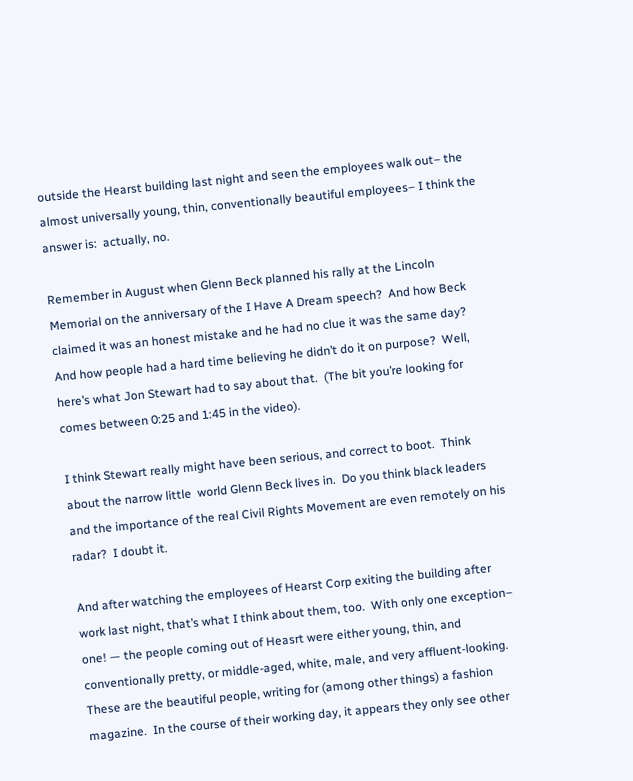outside the Hearst building last night and seen the employees walk out– the almost universally young, thin, conventionally beautiful employees– I think the answer is:  actually, no.

Remember in August when Glenn Beck planned his rally at the Lincoln Memorial on the anniversary of the I Have A Dream speech?  And how Beck claimed it was an honest mistake and he had no clue it was the same day?  And how people had a hard time believing he didn’t do it on purpose?  Well, here’s what Jon Stewart had to say about that.  (The bit you’re looking for comes between 0:25 and 1:45 in the video).

I think Stewart really might have been serious, and correct to boot.  Think about the narrow little  world Glenn Beck lives in.  Do you think black leaders and the importance of the real Civil Rights Movement are even remotely on his radar?  I doubt it.

And after watching the employees of Hearst Corp exiting the building after work last night, that’s what I think about them, too.  With only one exception– one! — the people coming out of Heasrt were either young, thin, and conventionally pretty, or middle-aged, white, male, and very affluent-looking.  These are the beautiful people, writing for (among other things) a fashion magazine.  In the course of their working day, it appears they only see other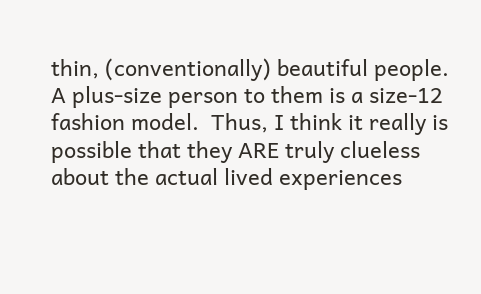thin, (conventionally) beautiful people.  A plus-size person to them is a size-12 fashion model.  Thus, I think it really is possible that they ARE truly clueless about the actual lived experiences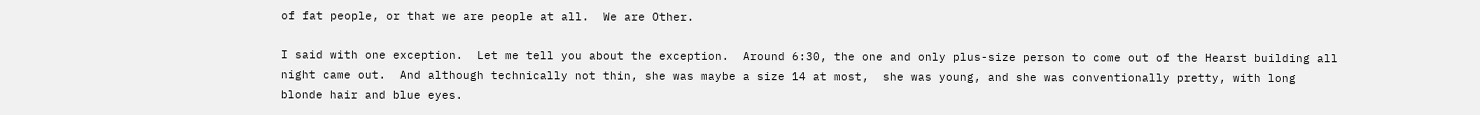of fat people, or that we are people at all.  We are Other.

I said with one exception.  Let me tell you about the exception.  Around 6:30, the one and only plus-size person to come out of the Hearst building all night came out.  And although technically not thin, she was maybe a size 14 at most,  she was young, and she was conventionally pretty, with long blonde hair and blue eyes.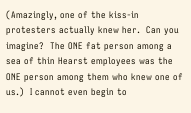(Amazingly, one of the kiss-in protesters actually knew her.  Can you imagine?  The ONE fat person among a sea of thin Hearst employees was the ONE person among them who knew one of us.)  I cannot even begin to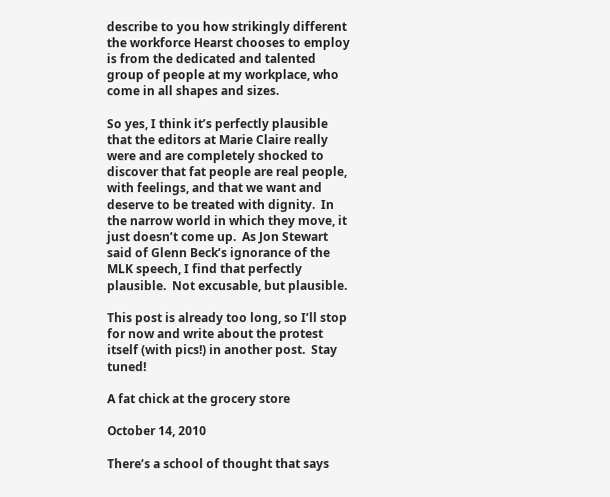describe to you how strikingly different the workforce Hearst chooses to employ is from the dedicated and talented group of people at my workplace, who come in all shapes and sizes.

So yes, I think it’s perfectly plausible that the editors at Marie Claire really were and are completely shocked to discover that fat people are real people, with feelings, and that we want and deserve to be treated with dignity.  In the narrow world in which they move, it just doesn’t come up.  As Jon Stewart said of Glenn Beck’s ignorance of the MLK speech, I find that perfectly plausible.  Not excusable, but plausible.

This post is already too long, so I’ll stop for now and write about the protest itself (with pics!) in another post.  Stay tuned!

A fat chick at the grocery store

October 14, 2010

There’s a school of thought that says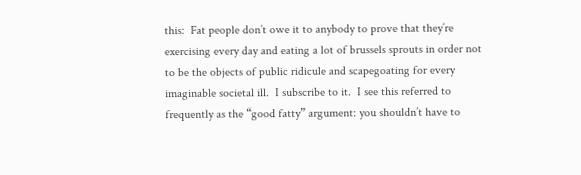this:  Fat people don’t owe it to anybody to prove that they’re exercising every day and eating a lot of brussels sprouts in order not to be the objects of public ridicule and scapegoating for every imaginable societal ill.  I subscribe to it.  I see this referred to frequently as the “good fatty” argument: you shouldn’t have to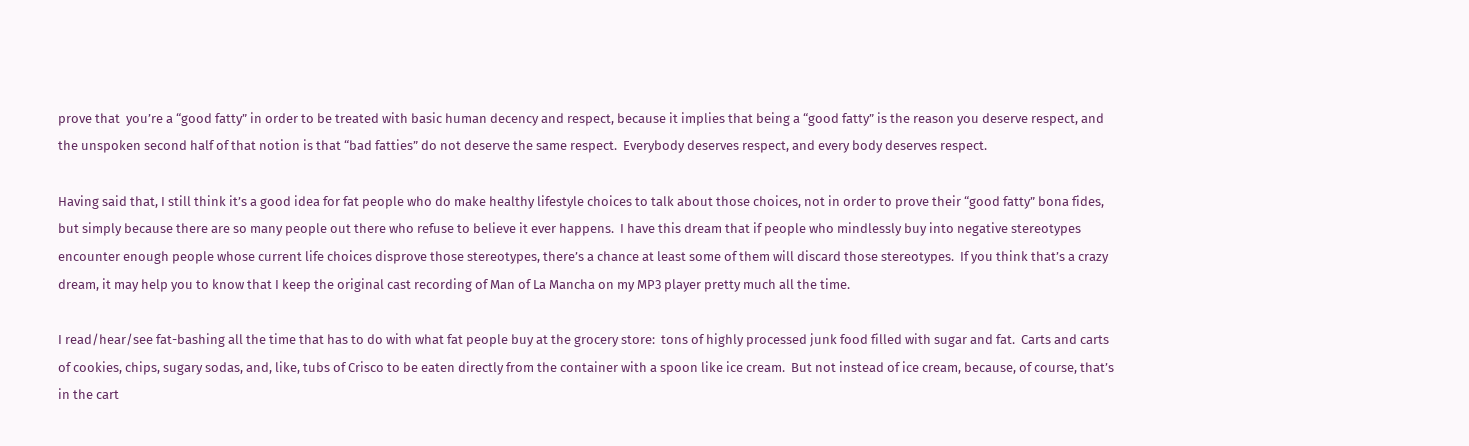prove that  you’re a “good fatty” in order to be treated with basic human decency and respect, because it implies that being a “good fatty” is the reason you deserve respect, and the unspoken second half of that notion is that “bad fatties” do not deserve the same respect.  Everybody deserves respect, and every body deserves respect.

Having said that, I still think it’s a good idea for fat people who do make healthy lifestyle choices to talk about those choices, not in order to prove their “good fatty” bona fides, but simply because there are so many people out there who refuse to believe it ever happens.  I have this dream that if people who mindlessly buy into negative stereotypes encounter enough people whose current life choices disprove those stereotypes, there’s a chance at least some of them will discard those stereotypes.  If you think that’s a crazy dream, it may help you to know that I keep the original cast recording of Man of La Mancha on my MP3 player pretty much all the time.

I read/hear/see fat-bashing all the time that has to do with what fat people buy at the grocery store:  tons of highly processed junk food filled with sugar and fat.  Carts and carts of cookies, chips, sugary sodas, and, like, tubs of Crisco to be eaten directly from the container with a spoon like ice cream.  But not instead of ice cream, because, of course, that’s in the cart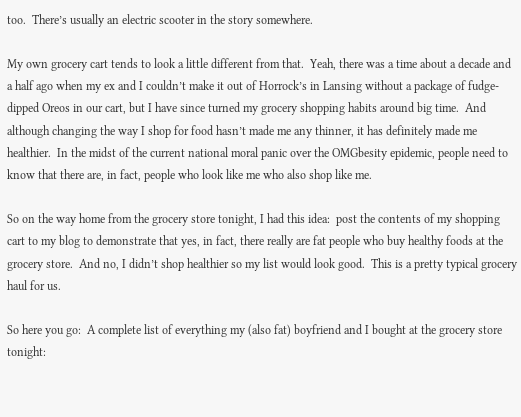too.  There’s usually an electric scooter in the story somewhere.

My own grocery cart tends to look a little different from that.  Yeah, there was a time about a decade and a half ago when my ex and I couldn’t make it out of Horrock’s in Lansing without a package of fudge-dipped Oreos in our cart, but I have since turned my grocery shopping habits around big time.  And although changing the way I shop for food hasn’t made me any thinner, it has definitely made me healthier.  In the midst of the current national moral panic over the OMGbesity epidemic, people need to know that there are, in fact, people who look like me who also shop like me.

So on the way home from the grocery store tonight, I had this idea:  post the contents of my shopping cart to my blog to demonstrate that yes, in fact, there really are fat people who buy healthy foods at the grocery store.  And no, I didn’t shop healthier so my list would look good.  This is a pretty typical grocery haul for us.

So here you go:  A complete list of everything my (also fat) boyfriend and I bought at the grocery store tonight: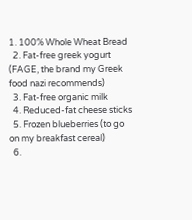1. 100% Whole Wheat Bread
  2. Fat-free greek yogurt (FAGE, the brand my Greek food nazi recommends)
  3. Fat-free organic milk
  4. Reduced-fat cheese sticks
  5. Frozen blueberries (to go on my breakfast cereal)
  6.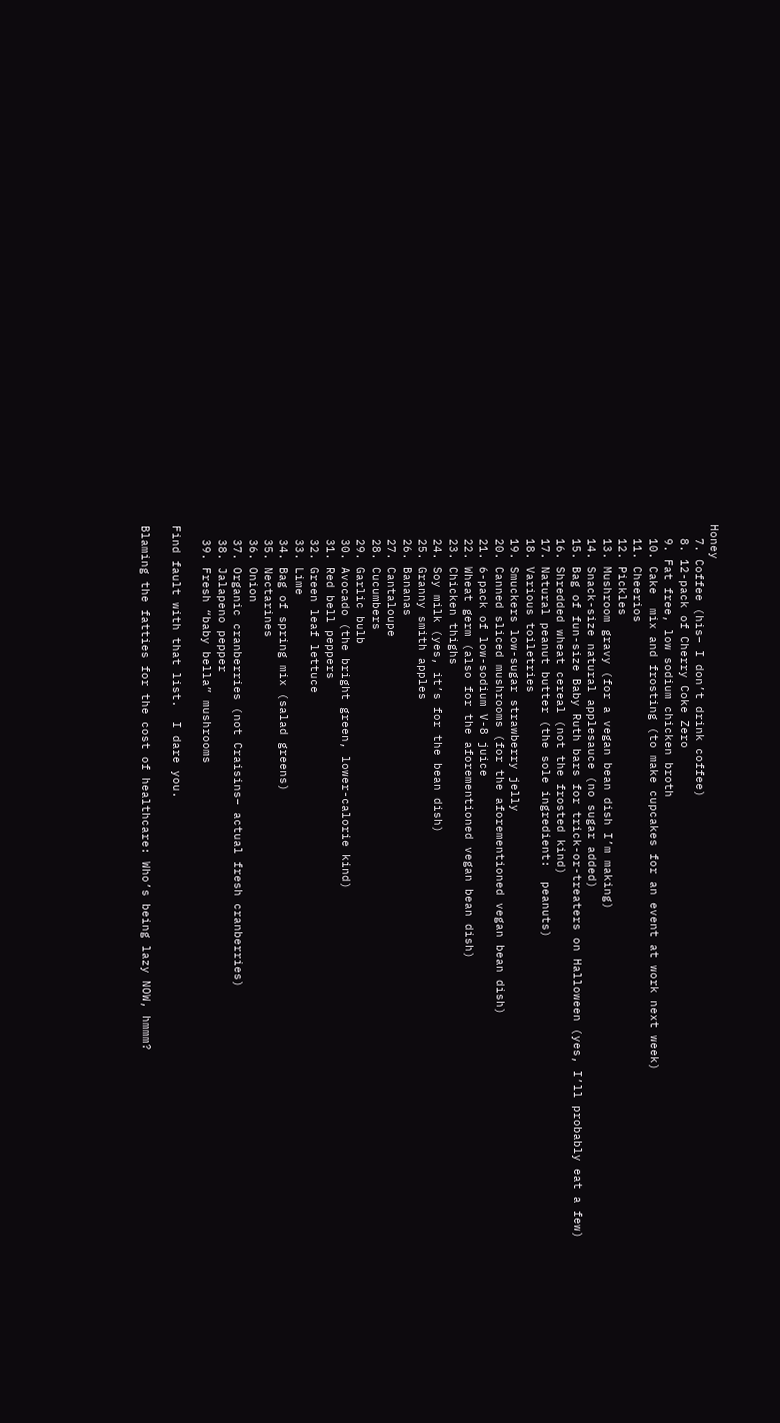Honey
  7. Coffee (his– I don’t drink coffee)
  8. 12-pack of Cherry Coke Zero
  9. Fat free, low sodium chicken broth
  10. Cake  mix and frosting (to make cupcakes for an event at work next week)
  11. Cheerios
  12. Pickles
  13. Mushroom gravy (for a vegan bean dish I’m making)
  14. Snack-size natural applesauce (no sugar added)
  15. Bag of fun-size Baby Ruth bars for trick-or-treaters on Halloween (yes, I’ll probably eat a few)
  16. Shredded wheat cereal (not the frosted kind)
  17. Natural peanut butter (the sole ingredient:  peanuts)
  18. Various toiletries
  19. Smuckers low-sugar strawberry jelly
  20. Canned sliced mushrooms (for the aforementioned vegan bean dish)
  21. 6-pack of low-sodium V-8 juice
  22. Wheat germ (also for the aforementioned vegan bean dish)
  23. Chicken thighs
  24. Soy milk (yes, it’s for the bean dish)
  25. Granny smith apples
  26. Bananas
  27. Cantaloupe
  28. Cucumbers
  29. Garlic bulb
  30. Avocado (the bright green, lower-calorie kind)
  31. Red bell peppers
  32. Green leaf lettuce
  33. Lime
  34. Bag of spring mix (salad greens)
  35. Nectarines
  36. Onion
  37. Organic cranberries (not Craisins– actual fresh cranberries)
  38. Jalapeno pepper
  39. Fresh “baby bella” mushrooms

Find fault with that list.  I dare you.

Blaming the fatties for the cost of healthcare: Who’s being lazy NOW, hmmm?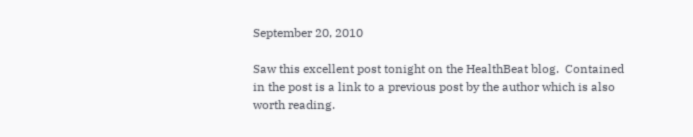September 20, 2010

Saw this excellent post tonight on the HealthBeat blog.  Contained in the post is a link to a previous post by the author which is also worth reading.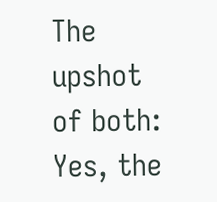The upshot of both:  Yes, the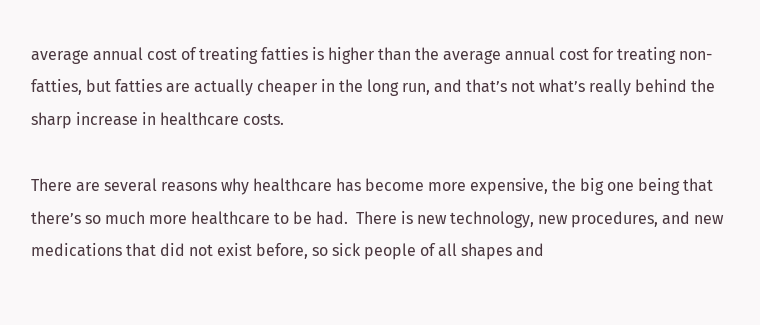average annual cost of treating fatties is higher than the average annual cost for treating non-fatties, but fatties are actually cheaper in the long run, and that’s not what’s really behind the sharp increase in healthcare costs.

There are several reasons why healthcare has become more expensive, the big one being that there’s so much more healthcare to be had.  There is new technology, new procedures, and new medications that did not exist before, so sick people of all shapes and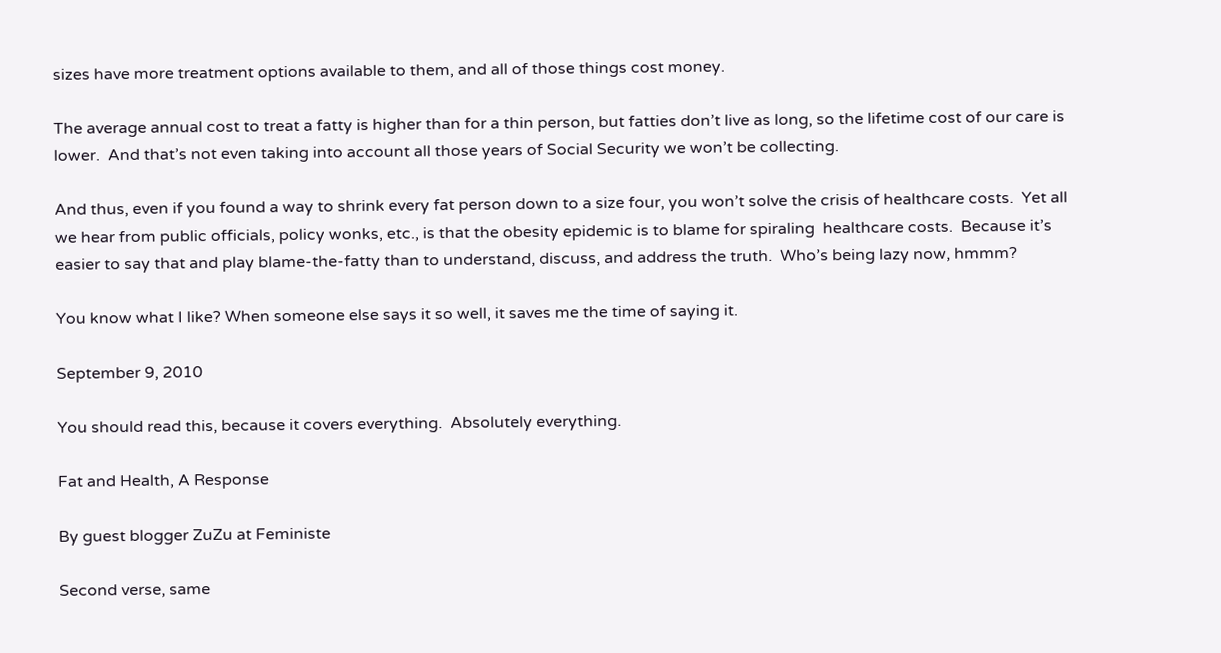sizes have more treatment options available to them, and all of those things cost money.

The average annual cost to treat a fatty is higher than for a thin person, but fatties don’t live as long, so the lifetime cost of our care is lower.  And that’s not even taking into account all those years of Social Security we won’t be collecting.

And thus, even if you found a way to shrink every fat person down to a size four, you won’t solve the crisis of healthcare costs.  Yet all we hear from public officials, policy wonks, etc., is that the obesity epidemic is to blame for spiraling  healthcare costs.  Because it’s easier to say that and play blame-the-fatty than to understand, discuss, and address the truth.  Who’s being lazy now, hmmm?

You know what I like? When someone else says it so well, it saves me the time of saying it.

September 9, 2010

You should read this, because it covers everything.  Absolutely everything.

Fat and Health, A Response

By guest blogger ZuZu at Feministe

Second verse, same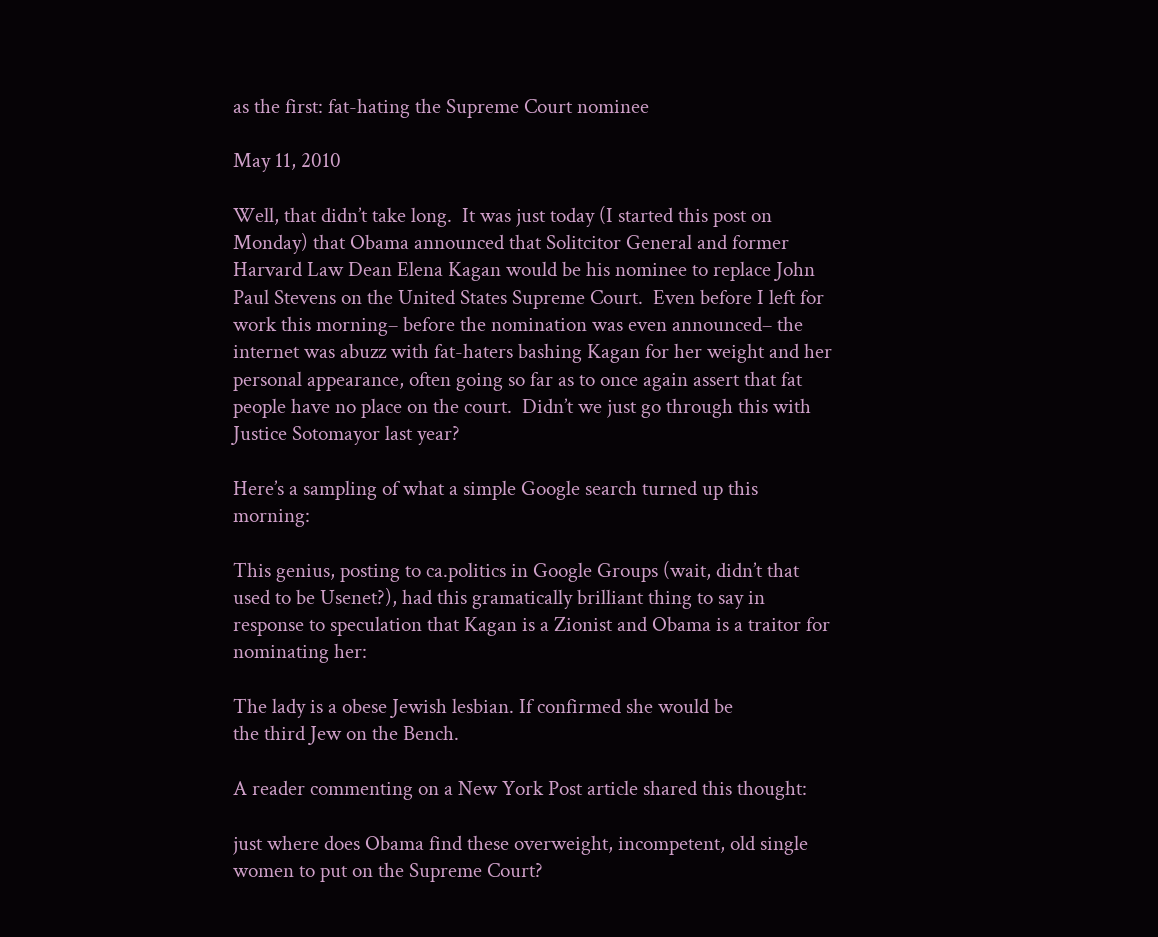as the first: fat-hating the Supreme Court nominee

May 11, 2010

Well, that didn’t take long.  It was just today (I started this post on Monday) that Obama announced that Solitcitor General and former Harvard Law Dean Elena Kagan would be his nominee to replace John Paul Stevens on the United States Supreme Court.  Even before I left for work this morning– before the nomination was even announced– the internet was abuzz with fat-haters bashing Kagan for her weight and her personal appearance, often going so far as to once again assert that fat people have no place on the court.  Didn’t we just go through this with Justice Sotomayor last year?

Here’s a sampling of what a simple Google search turned up this morning:

This genius, posting to ca.politics in Google Groups (wait, didn’t that used to be Usenet?), had this gramatically brilliant thing to say in response to speculation that Kagan is a Zionist and Obama is a traitor for nominating her:

The lady is a obese Jewish lesbian. If confirmed she would be
the third Jew on the Bench.

A reader commenting on a New York Post article shared this thought:

just where does Obama find these overweight, incompetent, old single women to put on the Supreme Court?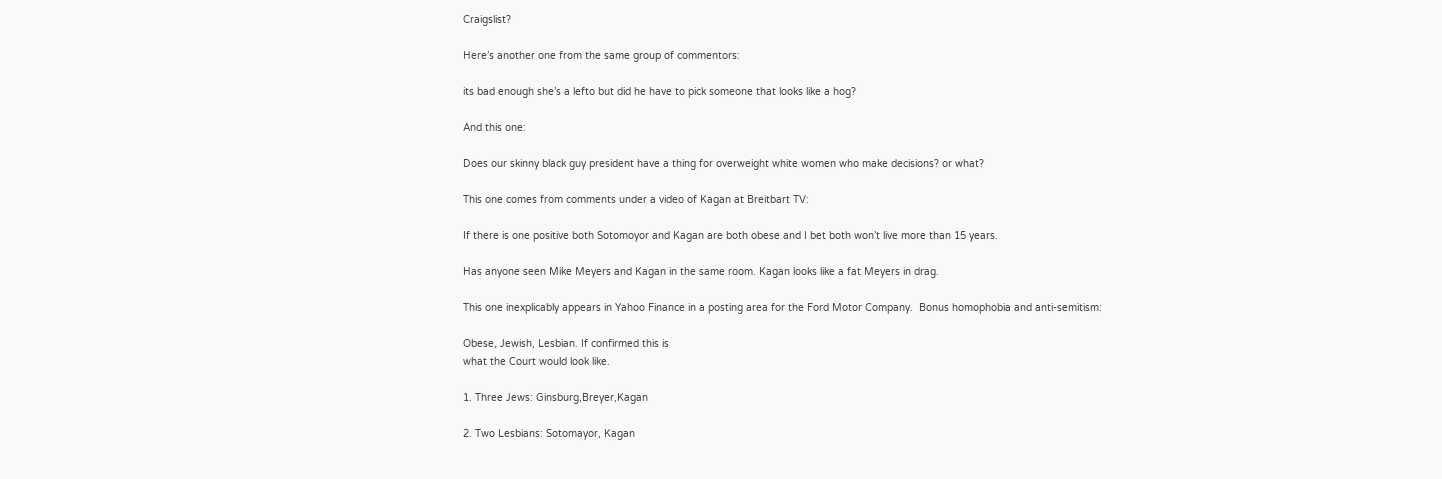Craigslist?

Here’s another one from the same group of commentors:

its bad enough she’s a lefto but did he have to pick someone that looks like a hog?

And this one:

Does our skinny black guy president have a thing for overweight white women who make decisions? or what?

This one comes from comments under a video of Kagan at Breitbart TV:

If there is one positive both Sotomoyor and Kagan are both obese and I bet both won’t live more than 15 years.

Has anyone seen Mike Meyers and Kagan in the same room. Kagan looks like a fat Meyers in drag.

This one inexplicably appears in Yahoo Finance in a posting area for the Ford Motor Company.  Bonus homophobia and anti-semitism:

Obese, Jewish, Lesbian. If confirmed this is
what the Court would look like.

1. Three Jews: Ginsburg,Breyer,Kagan

2. Two Lesbians: Sotomayor, Kagan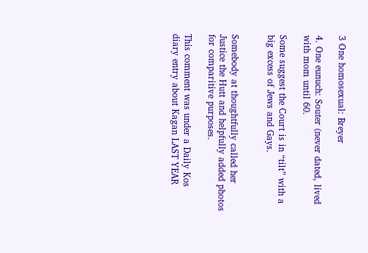3 One homosexual: Breyer

4. One eunuch: Souter (never dated, lived with mom until 60.

Some suggest the Court is in “tilt” with a big excess of Jews and Gays.


Somebody at thoughtfully called her Justice the Hutt and helpfully added photos for comparitive purposes.

This comment was under a Daily Kos diary entry about Kagan LAST YEAR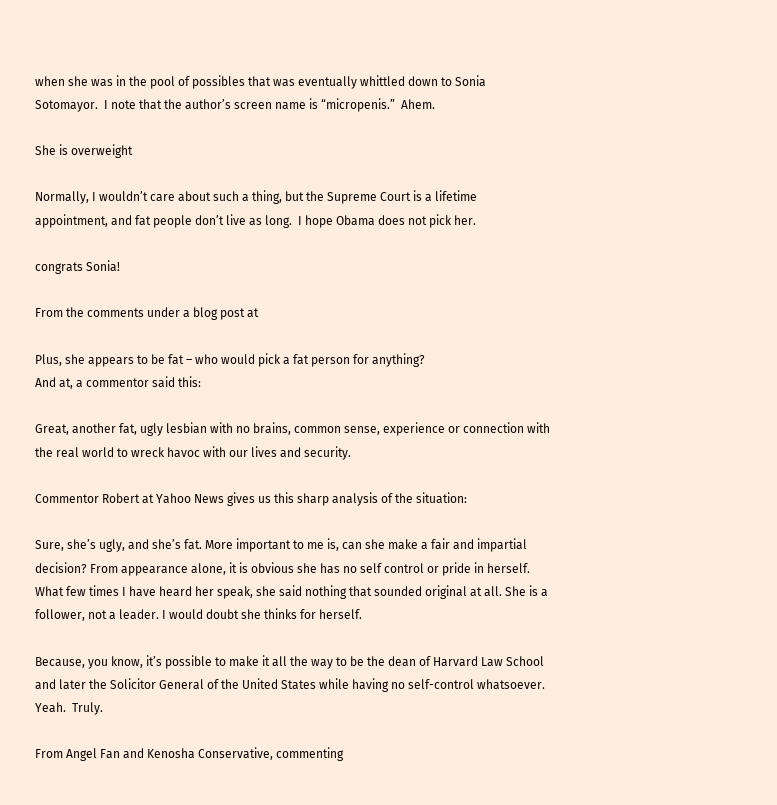when she was in the pool of possibles that was eventually whittled down to Sonia Sotomayor.  I note that the author’s screen name is “micropenis.”  Ahem.

She is overweight

Normally, I wouldn’t care about such a thing, but the Supreme Court is a lifetime appointment, and fat people don’t live as long.  I hope Obama does not pick her.

congrats Sonia!

From the comments under a blog post at

Plus, she appears to be fat – who would pick a fat person for anything?
And at, a commentor said this:

Great, another fat, ugly lesbian with no brains, common sense, experience or connection with the real world to wreck havoc with our lives and security.

Commentor Robert at Yahoo News gives us this sharp analysis of the situation:

Sure, she’s ugly, and she’s fat. More important to me is, can she make a fair and impartial decision? From appearance alone, it is obvious she has no self control or pride in herself. What few times I have heard her speak, she said nothing that sounded original at all. She is a follower, not a leader. I would doubt she thinks for herself.

Because, you know, it’s possible to make it all the way to be the dean of Harvard Law School and later the Solicitor General of the United States while having no self-control whatsoever.  Yeah.  Truly.

From Angel Fan and Kenosha Conservative, commenting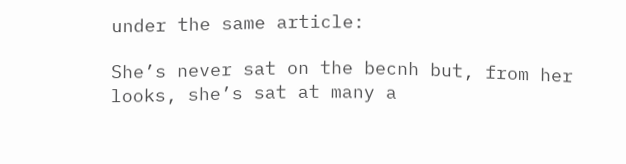under the same article:

She’s never sat on the becnh but, from her looks, she’s sat at many a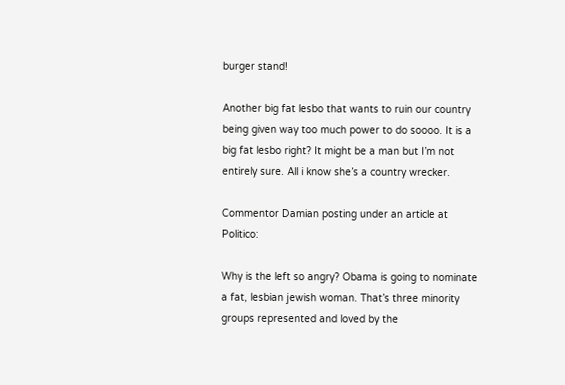burger stand!

Another big fat lesbo that wants to ruin our country being given way too much power to do soooo. It is a big fat lesbo right? It might be a man but I’m not entirely sure. All i know she’s a country wrecker.

Commentor Damian posting under an article at Politico:

Why is the left so angry? Obama is going to nominate a fat, lesbian jewish woman. That’s three minority groups represented and loved by the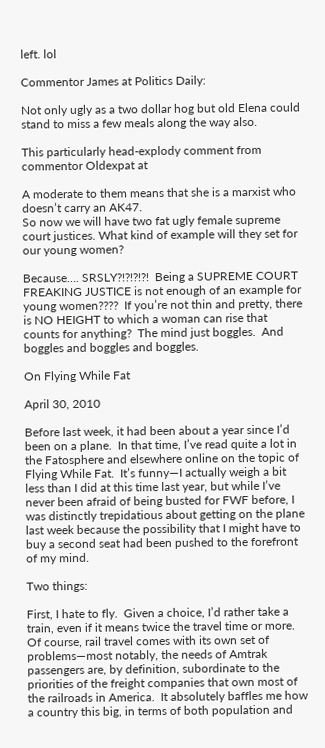left. lol

Commentor James at Politics Daily:

Not only ugly as a two dollar hog but old Elena could stand to miss a few meals along the way also.

This particularly head-explody comment from commentor Oldexpat at

A moderate to them means that she is a marxist who doesn’t carry an AK47.
So now we will have two fat ugly female supreme court justices. What kind of example will they set for our young women?

Because…. SRSLY?!?!?!?!  Being a SUPREME COURT FREAKING JUSTICE is not enough of an example for young women????  If you’re not thin and pretty, there is NO HEIGHT to which a woman can rise that counts for anything?  The mind just boggles.  And boggles and boggles and boggles.

On Flying While Fat

April 30, 2010

Before last week, it had been about a year since I’d been on a plane.  In that time, I’ve read quite a lot in the Fatosphere and elsewhere online on the topic of Flying While Fat.  It’s funny—I actually weigh a bit less than I did at this time last year, but while I’ve never been afraid of being busted for FWF before, I was distinctly trepidatious about getting on the plane last week because the possibility that I might have to buy a second seat had been pushed to the forefront of my mind.

Two things:

First, I hate to fly.  Given a choice, I’d rather take a train, even if it means twice the travel time or more.  Of course, rail travel comes with its own set of problems—most notably, the needs of Amtrak passengers are, by definition, subordinate to the priorities of the freight companies that own most of the railroads in America.  It absolutely baffles me how a country this big, in terms of both population and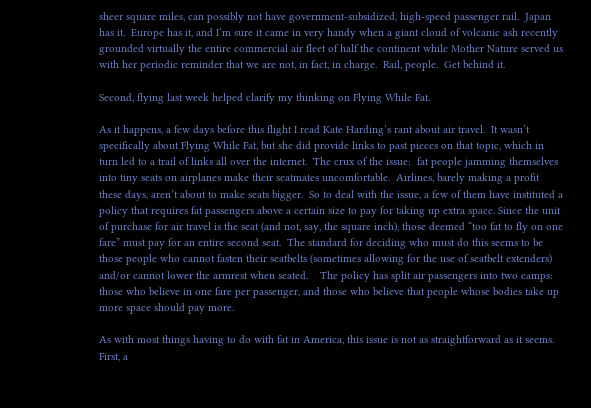sheer square miles, can possibly not have government-subsidized, high-speed passenger rail.  Japan has it.  Europe has it, and I’m sure it came in very handy when a giant cloud of volcanic ash recently grounded virtually the entire commercial air fleet of half the continent while Mother Nature served us with her periodic reminder that we are not, in fact, in charge.  Rail, people.  Get behind it.

Second, flying last week helped clarify my thinking on Flying While Fat.

As it happens, a few days before this flight I read Kate Harding’s rant about air travel.  It wasn’t specifically about Flying While Fat, but she did provide links to past pieces on that topic, which in turn led to a trail of links all over the internet.  The crux of the issue:  fat people jamming themselves into tiny seats on airplanes make their seatmates uncomfortable.  Airlines, barely making a profit these days, aren’t about to make seats bigger.  So to deal with the issue, a few of them have instituted a policy that requires fat passengers above a certain size to pay for taking up extra space. Since the unit of purchase for air travel is the seat (and not, say, the square inch), those deemed “too fat to fly on one fare” must pay for an entire second seat.  The standard for deciding who must do this seems to be those people who cannot fasten their seatbelts (sometimes allowing for the use of seatbelt extenders) and/or cannot lower the armrest when seated.    The policy has split air passengers into two camps:  those who believe in one fare per passenger, and those who believe that people whose bodies take up more space should pay more.

As with most things having to do with fat in America, this issue is not as straightforward as it seems.  First, a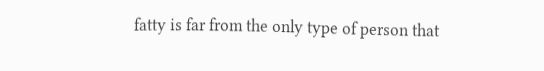fatty is far from the only type of person that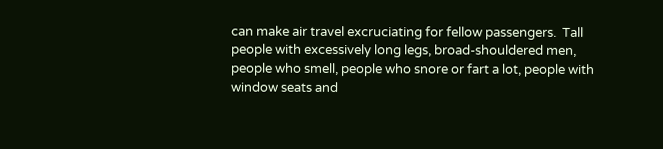can make air travel excruciating for fellow passengers.  Tall people with excessively long legs, broad-shouldered men, people who smell, people who snore or fart a lot, people with window seats and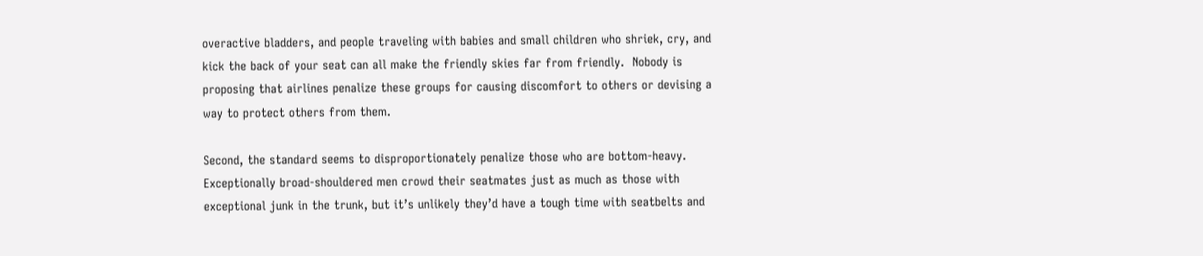overactive bladders, and people traveling with babies and small children who shriek, cry, and kick the back of your seat can all make the friendly skies far from friendly.  Nobody is proposing that airlines penalize these groups for causing discomfort to others or devising a way to protect others from them.

Second, the standard seems to disproportionately penalize those who are bottom-heavy.  Exceptionally broad-shouldered men crowd their seatmates just as much as those with exceptional junk in the trunk, but it’s unlikely they’d have a tough time with seatbelts and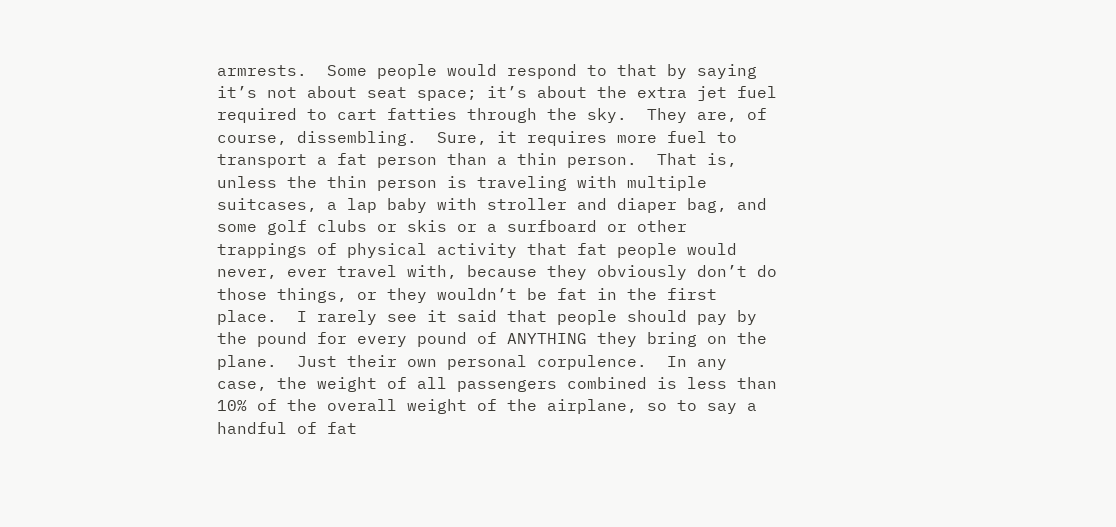armrests.  Some people would respond to that by saying it’s not about seat space; it’s about the extra jet fuel required to cart fatties through the sky.  They are, of course, dissembling.  Sure, it requires more fuel to transport a fat person than a thin person.  That is, unless the thin person is traveling with multiple suitcases, a lap baby with stroller and diaper bag, and some golf clubs or skis or a surfboard or other trappings of physical activity that fat people would never, ever travel with, because they obviously don’t do those things, or they wouldn’t be fat in the first place.  I rarely see it said that people should pay by the pound for every pound of ANYTHING they bring on the plane.  Just their own personal corpulence.  In any case, the weight of all passengers combined is less than 10% of the overall weight of the airplane, so to say a handful of fat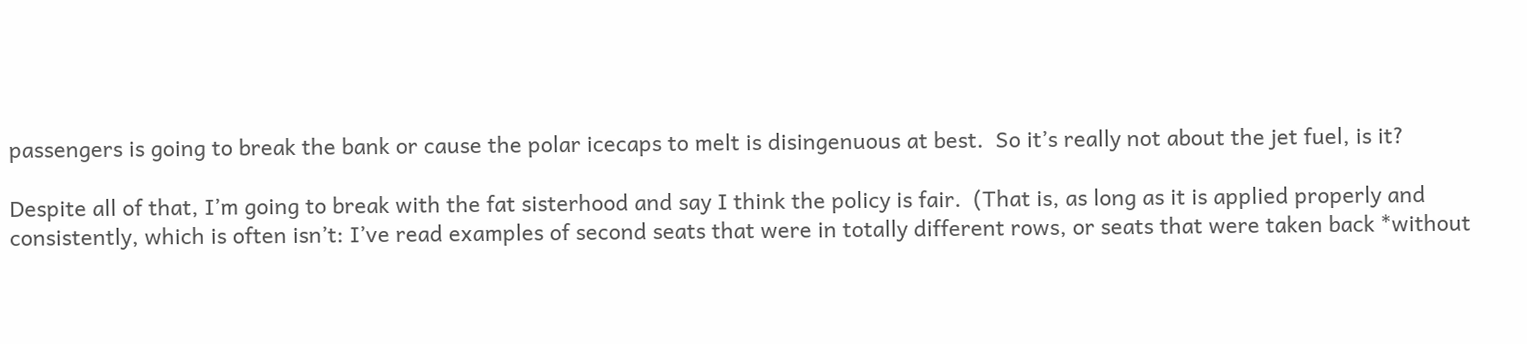passengers is going to break the bank or cause the polar icecaps to melt is disingenuous at best.  So it’s really not about the jet fuel, is it?

Despite all of that, I’m going to break with the fat sisterhood and say I think the policy is fair.  (That is, as long as it is applied properly and consistently, which is often isn’t: I’ve read examples of second seats that were in totally different rows, or seats that were taken back *without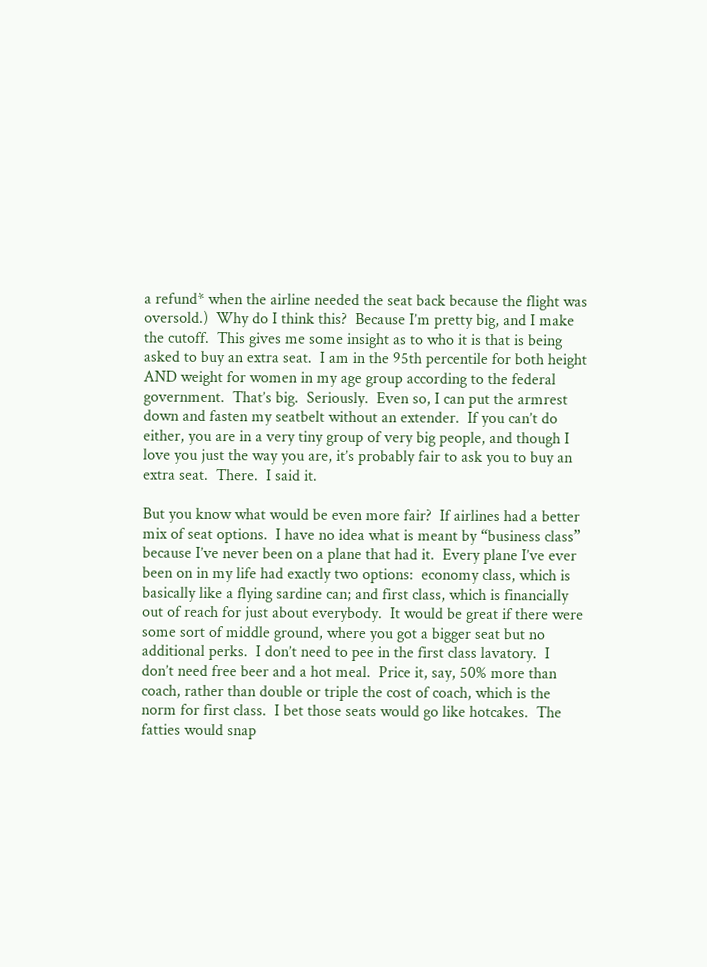a refund* when the airline needed the seat back because the flight was oversold.)  Why do I think this?  Because I’m pretty big, and I make the cutoff.  This gives me some insight as to who it is that is being asked to buy an extra seat.  I am in the 95th percentile for both height AND weight for women in my age group according to the federal government.  That’s big.  Seriously.  Even so, I can put the armrest down and fasten my seatbelt without an extender.  If you can’t do either, you are in a very tiny group of very big people, and though I love you just the way you are, it’s probably fair to ask you to buy an extra seat.  There.  I said it.

But you know what would be even more fair?  If airlines had a better mix of seat options.  I have no idea what is meant by “business class” because I’ve never been on a plane that had it.  Every plane I’ve ever been on in my life had exactly two options:  economy class, which is basically like a flying sardine can; and first class, which is financially out of reach for just about everybody.  It would be great if there were some sort of middle ground, where you got a bigger seat but no additional perks.  I don’t need to pee in the first class lavatory.  I don’t need free beer and a hot meal.  Price it, say, 50% more than coach, rather than double or triple the cost of coach, which is the norm for first class.  I bet those seats would go like hotcakes.  The fatties would snap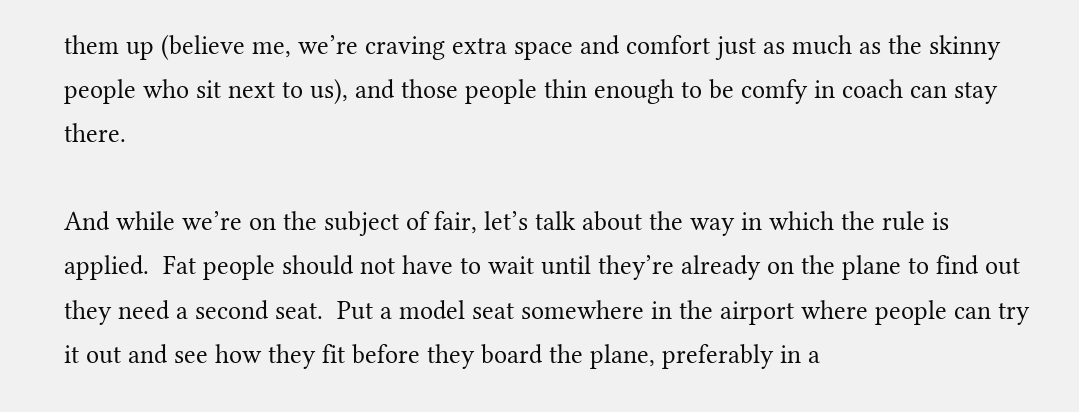them up (believe me, we’re craving extra space and comfort just as much as the skinny people who sit next to us), and those people thin enough to be comfy in coach can stay there.

And while we’re on the subject of fair, let’s talk about the way in which the rule is applied.  Fat people should not have to wait until they’re already on the plane to find out they need a second seat.  Put a model seat somewhere in the airport where people can try it out and see how they fit before they board the plane, preferably in a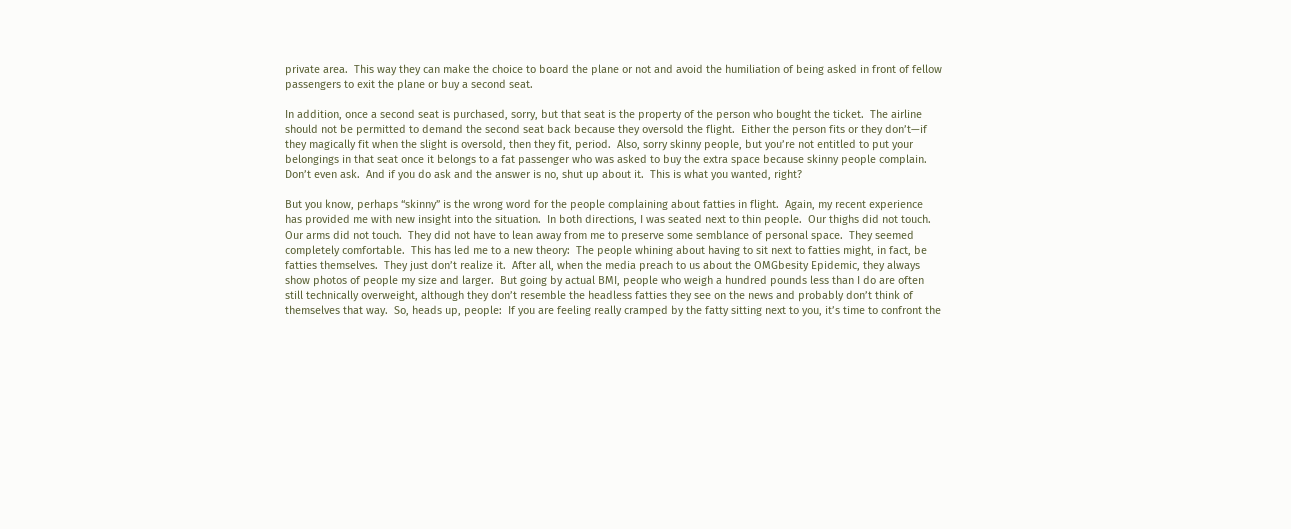private area.  This way they can make the choice to board the plane or not and avoid the humiliation of being asked in front of fellow passengers to exit the plane or buy a second seat.

In addition, once a second seat is purchased, sorry, but that seat is the property of the person who bought the ticket.  The airline should not be permitted to demand the second seat back because they oversold the flight.  Either the person fits or they don’t—if they magically fit when the slight is oversold, then they fit, period.  Also, sorry skinny people, but you’re not entitled to put your belongings in that seat once it belongs to a fat passenger who was asked to buy the extra space because skinny people complain.  Don’t even ask.  And if you do ask and the answer is no, shut up about it.  This is what you wanted, right?

But you know, perhaps “skinny” is the wrong word for the people complaining about fatties in flight.  Again, my recent experience has provided me with new insight into the situation.  In both directions, I was seated next to thin people.  Our thighs did not touch.  Our arms did not touch.  They did not have to lean away from me to preserve some semblance of personal space.  They seemed completely comfortable.  This has led me to a new theory:  The people whining about having to sit next to fatties might, in fact, be fatties themselves.  They just don’t realize it.  After all, when the media preach to us about the OMGbesity Epidemic, they always show photos of people my size and larger.  But going by actual BMI, people who weigh a hundred pounds less than I do are often still technically overweight, although they don’t resemble the headless fatties they see on the news and probably don’t think of themselves that way.  So, heads up, people:  If you are feeling really cramped by the fatty sitting next to you, it’s time to confront the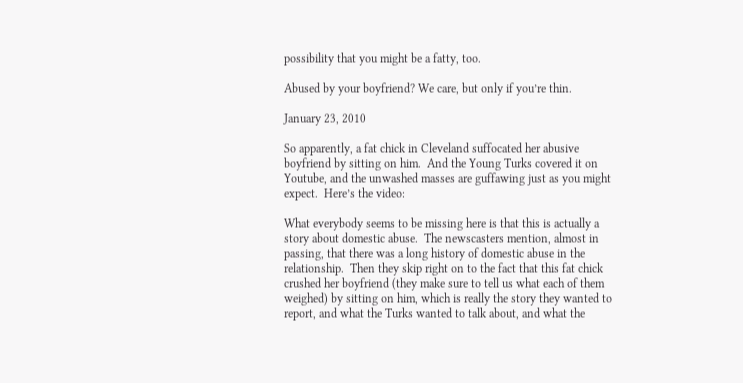possibility that you might be a fatty, too.

Abused by your boyfriend? We care, but only if you’re thin.

January 23, 2010

So apparently, a fat chick in Cleveland suffocated her abusive boyfriend by sitting on him.  And the Young Turks covered it on Youtube, and the unwashed masses are guffawing just as you might expect.  Here’s the video:

What everybody seems to be missing here is that this is actually a story about domestic abuse.  The newscasters mention, almost in passing, that there was a long history of domestic abuse in the relationship.  Then they skip right on to the fact that this fat chick crushed her boyfriend (they make sure to tell us what each of them weighed) by sitting on him, which is really the story they wanted to report, and what the Turks wanted to talk about, and what the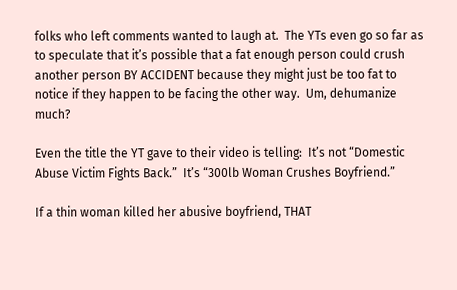folks who left comments wanted to laugh at.  The YTs even go so far as to speculate that it’s possible that a fat enough person could crush another person BY ACCIDENT because they might just be too fat to notice if they happen to be facing the other way.  Um, dehumanize much?

Even the title the YT gave to their video is telling:  It’s not “Domestic Abuse Victim Fights Back.”  It’s “300lb Woman Crushes Boyfriend.”

If a thin woman killed her abusive boyfriend, THAT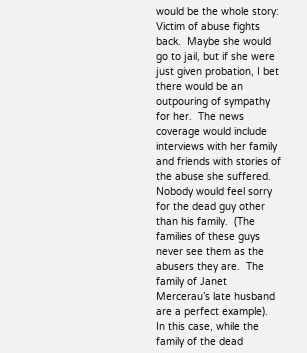would be the whole story:  Victim of abuse fights back.  Maybe she would go to jail, but if she were just given probation, I bet there would be an outpouring of sympathy for her.  The news coverage would include interviews with her family and friends with stories of the abuse she suffered.  Nobody would feel sorry for the dead guy other than his family.  (The families of these guys never see them as the abusers they are.  The family of Janet Mercerau’s late husband are a perfect example).  In this case, while the family of the dead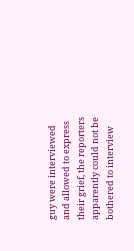guy were interviewed and allowed to express their grief, the reporters apparently could not be bothered to interview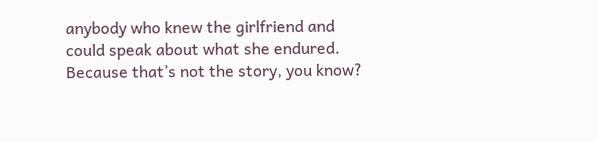anybody who knew the girlfriend and could speak about what she endured.  Because that’s not the story, you know?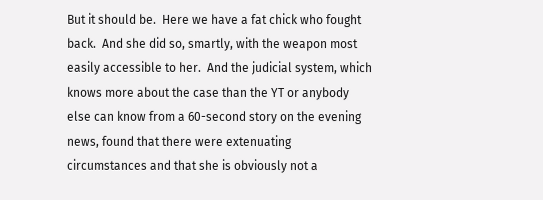But it should be.  Here we have a fat chick who fought back.  And she did so, smartly, with the weapon most easily accessible to her.  And the judicial system, which knows more about the case than the YT or anybody else can know from a 60-second story on the evening news, found that there were extenuating circumstances and that she is obviously not a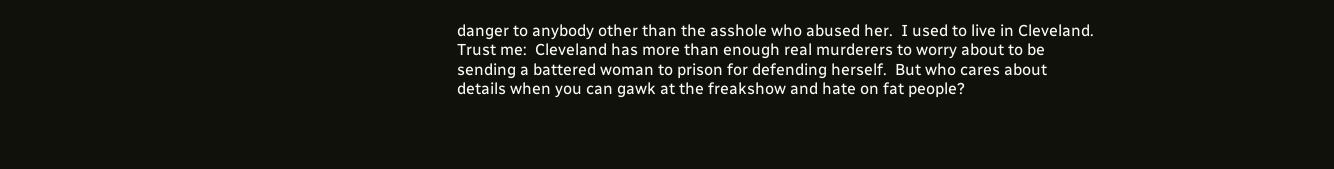danger to anybody other than the asshole who abused her.  I used to live in Cleveland.  Trust me:  Cleveland has more than enough real murderers to worry about to be sending a battered woman to prison for defending herself.  But who cares about details when you can gawk at the freakshow and hate on fat people?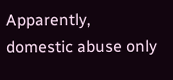Apparently, domestic abuse only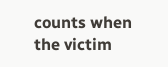counts when the victim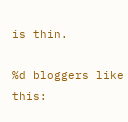is thin.

%d bloggers like this: